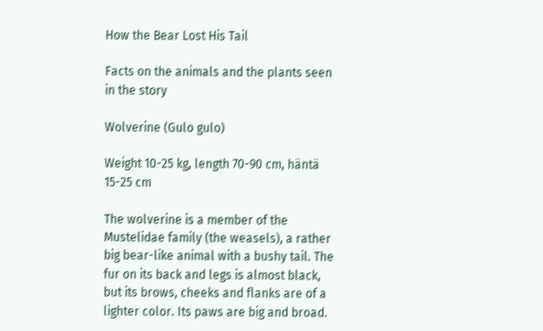How the Bear Lost His Tail

Facts on the animals and the plants seen in the story

Wolverine (Gulo gulo)

Weight 10-25 kg, length 70-90 cm, häntä 15-25 cm

The wolverine is a member of the Mustelidae family (the weasels), a rather big bear-like animal with a bushy tail. The fur on its back and legs is almost black, but its brows, cheeks and flanks are of a lighter color. Its paws are big and broad.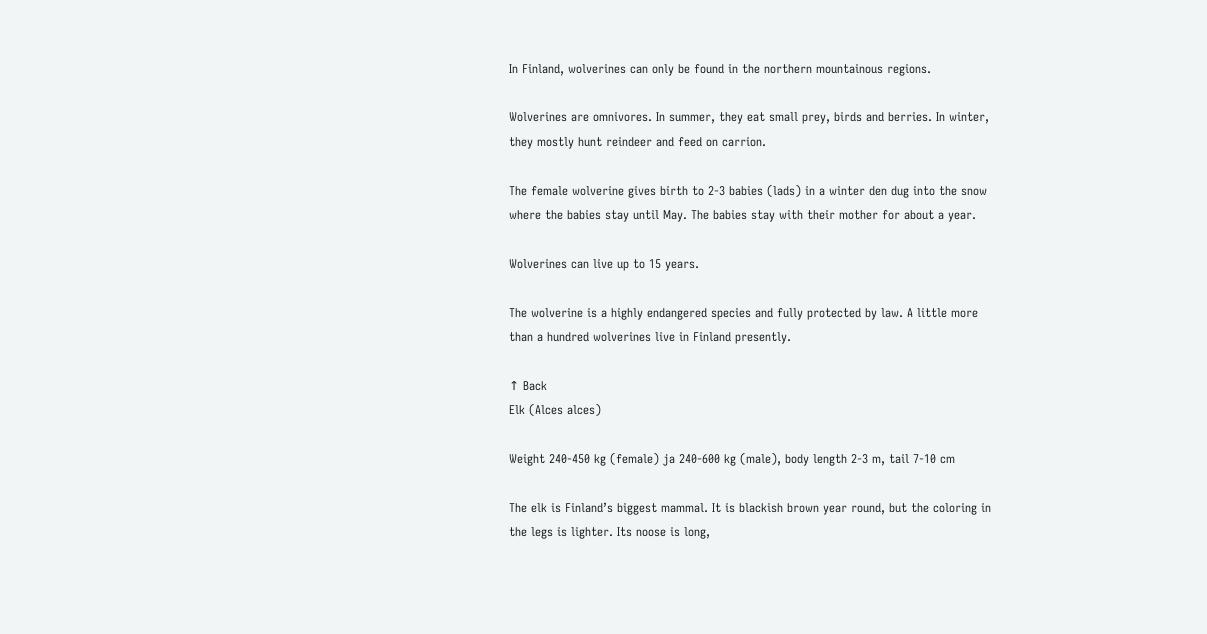In Finland, wolverines can only be found in the northern mountainous regions.

Wolverines are omnivores. In summer, they eat small prey, birds and berries. In winter, they mostly hunt reindeer and feed on carrion.

The female wolverine gives birth to 2-3 babies (lads) in a winter den dug into the snow where the babies stay until May. The babies stay with their mother for about a year.

Wolverines can live up to 15 years.

The wolverine is a highly endangered species and fully protected by law. A little more than a hundred wolverines live in Finland presently.

↑ Back
Elk (Alces alces)

Weight 240-450 kg (female) ja 240-600 kg (male), body length 2-3 m, tail 7-10 cm

The elk is Finland’s biggest mammal. It is blackish brown year round, but the coloring in the legs is lighter. Its noose is long,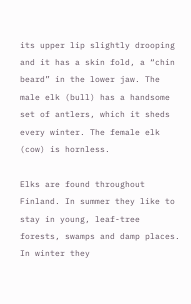its upper lip slightly drooping and it has a skin fold, a “chin beard” in the lower jaw. The male elk (bull) has a handsome set of antlers, which it sheds every winter. The female elk (cow) is hornless.

Elks are found throughout Finland. In summer they like to stay in young, leaf-tree forests, swamps and damp places. In winter they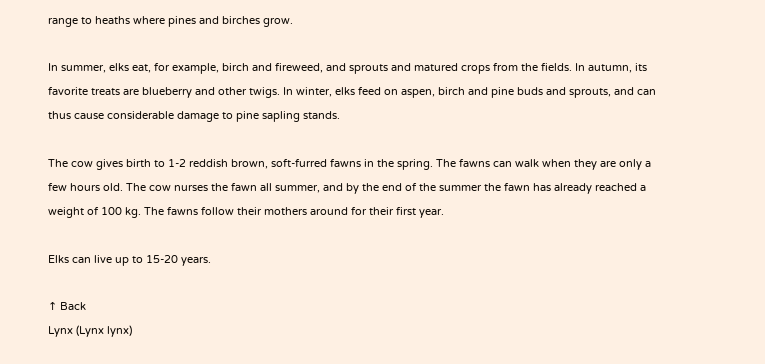range to heaths where pines and birches grow.

In summer, elks eat, for example, birch and fireweed, and sprouts and matured crops from the fields. In autumn, its favorite treats are blueberry and other twigs. In winter, elks feed on aspen, birch and pine buds and sprouts, and can thus cause considerable damage to pine sapling stands.

The cow gives birth to 1-2 reddish brown, soft-furred fawns in the spring. The fawns can walk when they are only a few hours old. The cow nurses the fawn all summer, and by the end of the summer the fawn has already reached a weight of 100 kg. The fawns follow their mothers around for their first year.

Elks can live up to 15-20 years.

↑ Back
Lynx (Lynx lynx)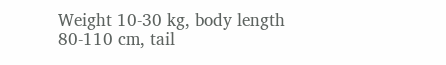Weight 10-30 kg, body length 80-110 cm, tail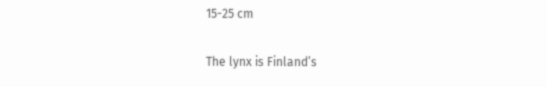15-25 cm

The lynx is Finland’s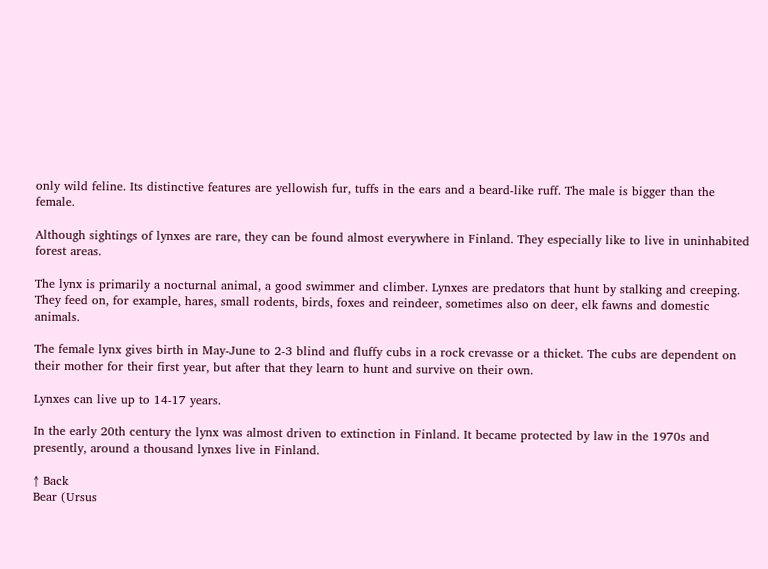only wild feline. Its distinctive features are yellowish fur, tuffs in the ears and a beard-like ruff. The male is bigger than the female.

Although sightings of lynxes are rare, they can be found almost everywhere in Finland. They especially like to live in uninhabited forest areas.

The lynx is primarily a nocturnal animal, a good swimmer and climber. Lynxes are predators that hunt by stalking and creeping. They feed on, for example, hares, small rodents, birds, foxes and reindeer, sometimes also on deer, elk fawns and domestic animals.

The female lynx gives birth in May-June to 2-3 blind and fluffy cubs in a rock crevasse or a thicket. The cubs are dependent on their mother for their first year, but after that they learn to hunt and survive on their own.

Lynxes can live up to 14-17 years.

In the early 20th century the lynx was almost driven to extinction in Finland. It became protected by law in the 1970s and presently, around a thousand lynxes live in Finland.

↑ Back
Bear (Ursus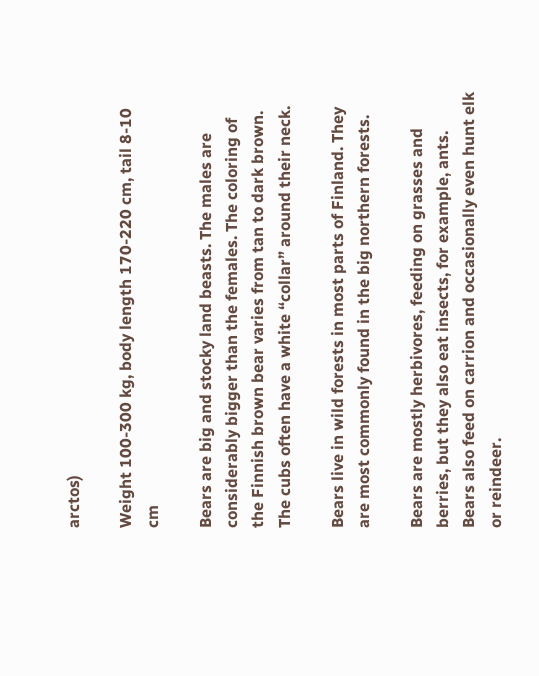arctos)

Weight 100-300 kg, body length 170-220 cm, tail 8-10 cm

Bears are big and stocky land beasts. The males are considerably bigger than the females. The coloring of the Finnish brown bear varies from tan to dark brown. The cubs often have a white “collar” around their neck.

Bears live in wild forests in most parts of Finland. They are most commonly found in the big northern forests.

Bears are mostly herbivores, feeding on grasses and berries, but they also eat insects, for example, ants. Bears also feed on carrion and occasionally even hunt elk or reindeer.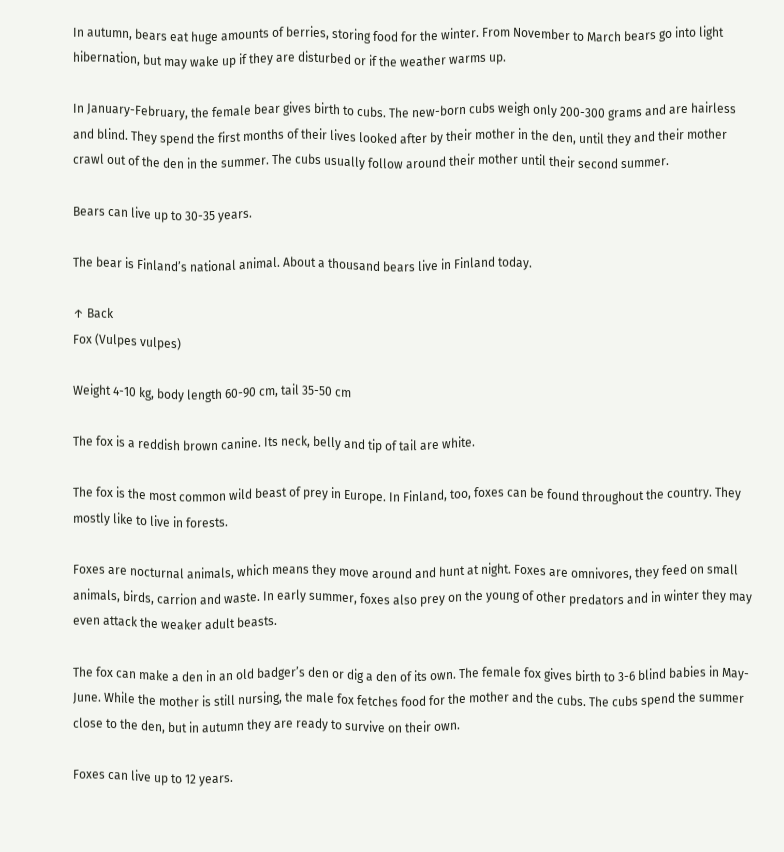In autumn, bears eat huge amounts of berries, storing food for the winter. From November to March bears go into light hibernation, but may wake up if they are disturbed or if the weather warms up.

In January-February, the female bear gives birth to cubs. The new-born cubs weigh only 200-300 grams and are hairless and blind. They spend the first months of their lives looked after by their mother in the den, until they and their mother crawl out of the den in the summer. The cubs usually follow around their mother until their second summer.

Bears can live up to 30-35 years.

The bear is Finland’s national animal. About a thousand bears live in Finland today.

↑ Back
Fox (Vulpes vulpes)

Weight 4-10 kg, body length 60-90 cm, tail 35-50 cm

The fox is a reddish brown canine. Its neck, belly and tip of tail are white.

The fox is the most common wild beast of prey in Europe. In Finland, too, foxes can be found throughout the country. They mostly like to live in forests.

Foxes are nocturnal animals, which means they move around and hunt at night. Foxes are omnivores, they feed on small animals, birds, carrion and waste. In early summer, foxes also prey on the young of other predators and in winter they may even attack the weaker adult beasts.

The fox can make a den in an old badger’s den or dig a den of its own. The female fox gives birth to 3-6 blind babies in May-June. While the mother is still nursing, the male fox fetches food for the mother and the cubs. The cubs spend the summer close to the den, but in autumn they are ready to survive on their own.

Foxes can live up to 12 years.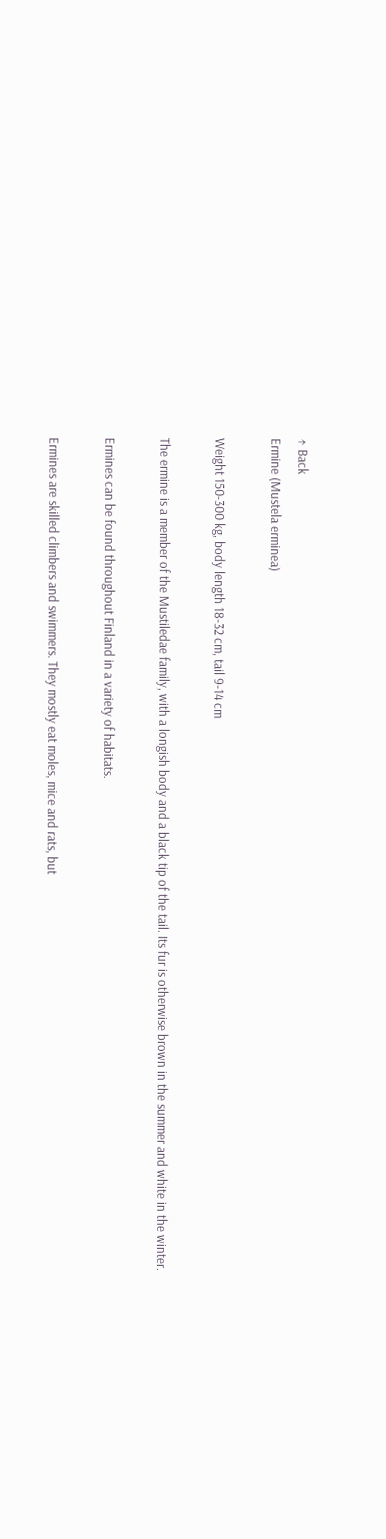↑ Back
Ermine (Mustela erminea)

Weight 150-300 kg, body length 18-32 cm, tail 9-14 cm

The ermine is a member of the Mustiledae family, with a longish body and a black tip of the tail. Its fur is otherwise brown in the summer and white in the winter.

Ermines can be found throughout Finland in a variety of habitats.

Ermines are skilled climbers and swimmers. They mostly eat moles, mice and rats, but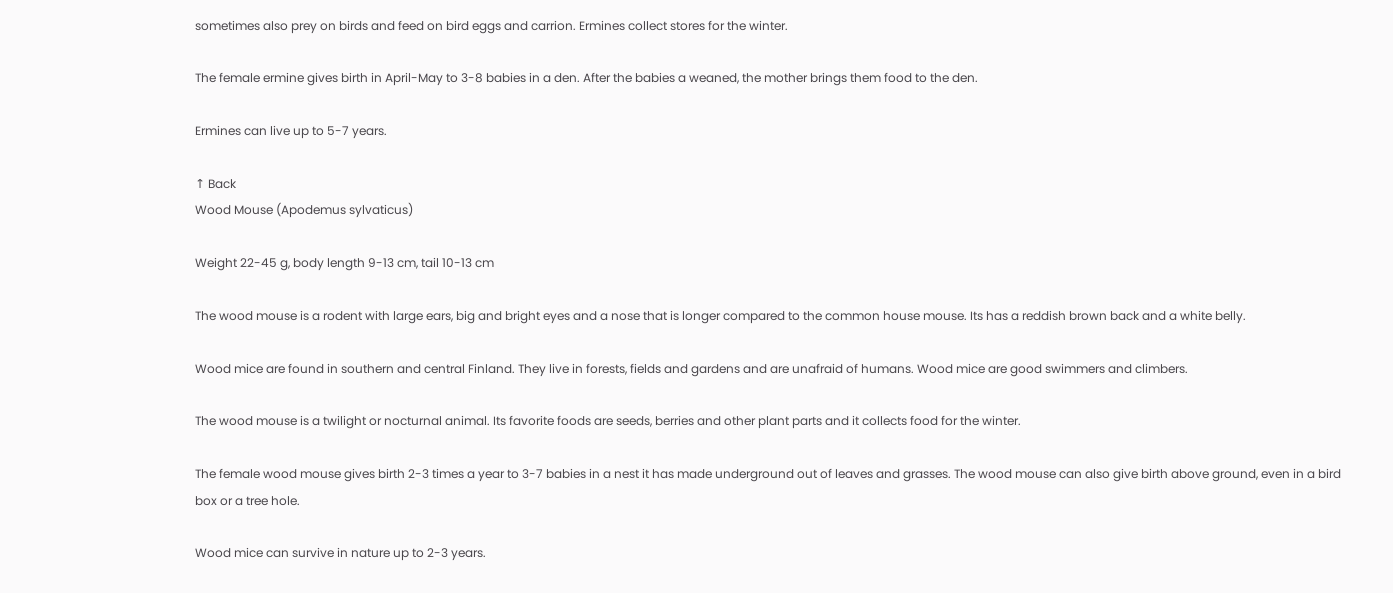sometimes also prey on birds and feed on bird eggs and carrion. Ermines collect stores for the winter.

The female ermine gives birth in April-May to 3-8 babies in a den. After the babies a weaned, the mother brings them food to the den.

Ermines can live up to 5-7 years.

↑ Back
Wood Mouse (Apodemus sylvaticus)

Weight 22-45 g, body length 9-13 cm, tail 10-13 cm

The wood mouse is a rodent with large ears, big and bright eyes and a nose that is longer compared to the common house mouse. Its has a reddish brown back and a white belly.

Wood mice are found in southern and central Finland. They live in forests, fields and gardens and are unafraid of humans. Wood mice are good swimmers and climbers.

The wood mouse is a twilight or nocturnal animal. Its favorite foods are seeds, berries and other plant parts and it collects food for the winter.

The female wood mouse gives birth 2-3 times a year to 3-7 babies in a nest it has made underground out of leaves and grasses. The wood mouse can also give birth above ground, even in a bird box or a tree hole.

Wood mice can survive in nature up to 2-3 years.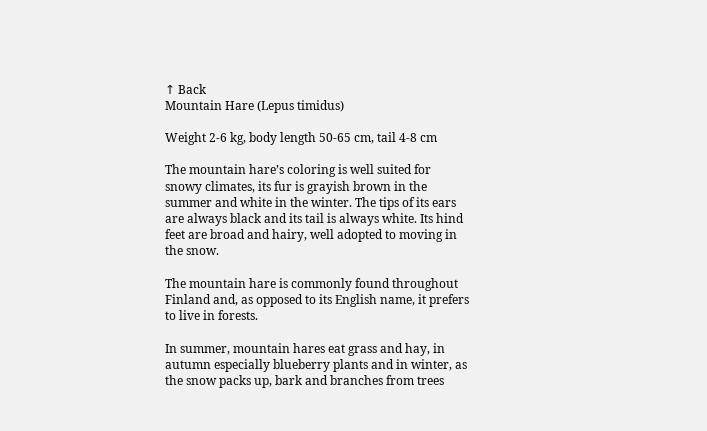↑ Back
Mountain Hare (Lepus timidus)

Weight 2-6 kg, body length 50-65 cm, tail 4-8 cm

The mountain hare’s coloring is well suited for snowy climates, its fur is grayish brown in the summer and white in the winter. The tips of its ears are always black and its tail is always white. Its hind feet are broad and hairy, well adopted to moving in the snow.

The mountain hare is commonly found throughout Finland and, as opposed to its English name, it prefers to live in forests.

In summer, mountain hares eat grass and hay, in autumn especially blueberry plants and in winter, as the snow packs up, bark and branches from trees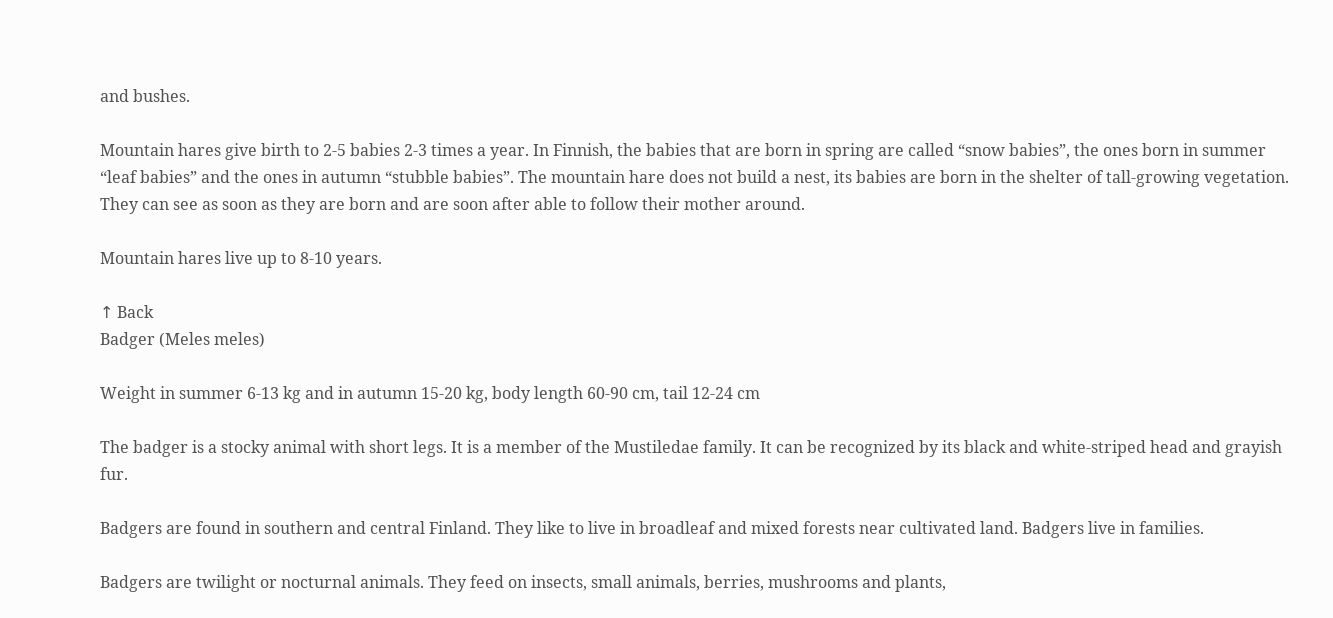and bushes.

Mountain hares give birth to 2-5 babies 2-3 times a year. In Finnish, the babies that are born in spring are called “snow babies”, the ones born in summer “leaf babies” and the ones in autumn “stubble babies”. The mountain hare does not build a nest, its babies are born in the shelter of tall-growing vegetation. They can see as soon as they are born and are soon after able to follow their mother around.

Mountain hares live up to 8-10 years.

↑ Back
Badger (Meles meles)

Weight in summer 6-13 kg and in autumn 15-20 kg, body length 60-90 cm, tail 12-24 cm

The badger is a stocky animal with short legs. It is a member of the Mustiledae family. It can be recognized by its black and white-striped head and grayish fur.

Badgers are found in southern and central Finland. They like to live in broadleaf and mixed forests near cultivated land. Badgers live in families.

Badgers are twilight or nocturnal animals. They feed on insects, small animals, berries, mushrooms and plants,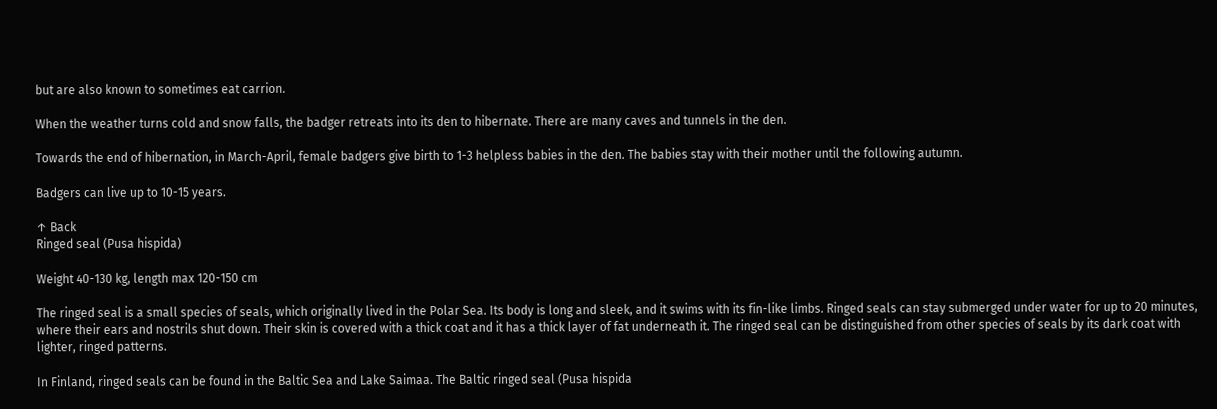but are also known to sometimes eat carrion.

When the weather turns cold and snow falls, the badger retreats into its den to hibernate. There are many caves and tunnels in the den.

Towards the end of hibernation, in March-April, female badgers give birth to 1-3 helpless babies in the den. The babies stay with their mother until the following autumn.

Badgers can live up to 10-15 years.

↑ Back
Ringed seal (Pusa hispida)

Weight 40-130 kg, length max 120-150 cm

The ringed seal is a small species of seals, which originally lived in the Polar Sea. Its body is long and sleek, and it swims with its fin-like limbs. Ringed seals can stay submerged under water for up to 20 minutes, where their ears and nostrils shut down. Their skin is covered with a thick coat and it has a thick layer of fat underneath it. The ringed seal can be distinguished from other species of seals by its dark coat with lighter, ringed patterns.

In Finland, ringed seals can be found in the Baltic Sea and Lake Saimaa. The Baltic ringed seal (Pusa hispida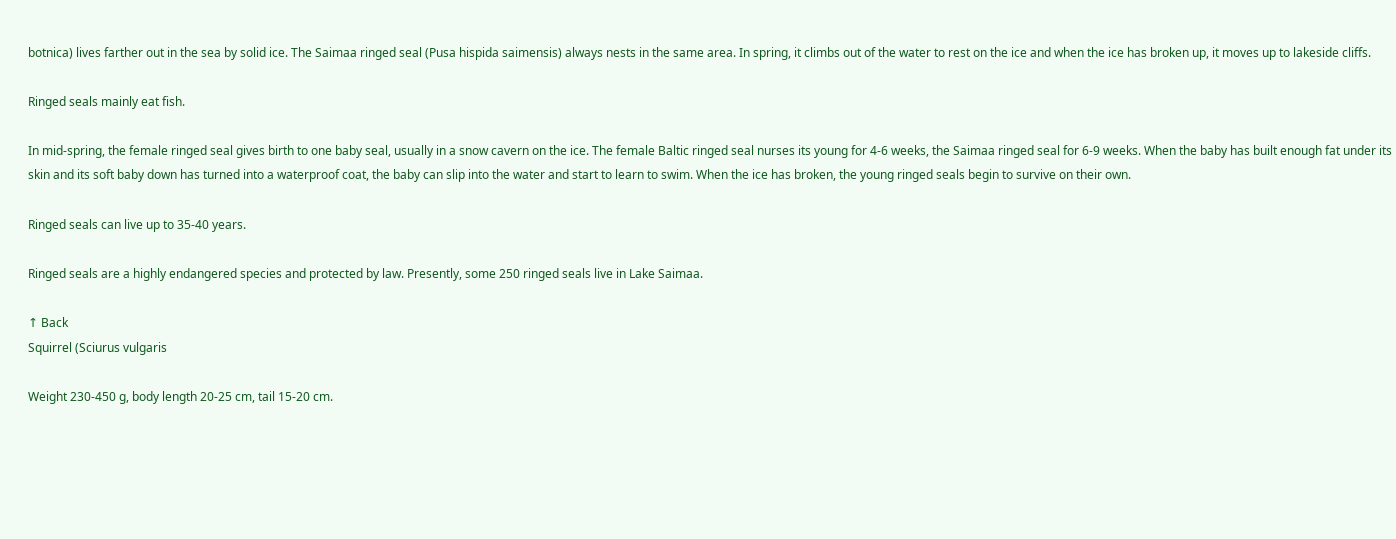botnica) lives farther out in the sea by solid ice. The Saimaa ringed seal (Pusa hispida saimensis) always nests in the same area. In spring, it climbs out of the water to rest on the ice and when the ice has broken up, it moves up to lakeside cliffs.

Ringed seals mainly eat fish.

In mid-spring, the female ringed seal gives birth to one baby seal, usually in a snow cavern on the ice. The female Baltic ringed seal nurses its young for 4-6 weeks, the Saimaa ringed seal for 6-9 weeks. When the baby has built enough fat under its skin and its soft baby down has turned into a waterproof coat, the baby can slip into the water and start to learn to swim. When the ice has broken, the young ringed seals begin to survive on their own.

Ringed seals can live up to 35-40 years.

Ringed seals are a highly endangered species and protected by law. Presently, some 250 ringed seals live in Lake Saimaa.

↑ Back
Squirrel (Sciurus vulgaris

Weight 230-450 g, body length 20-25 cm, tail 15-20 cm.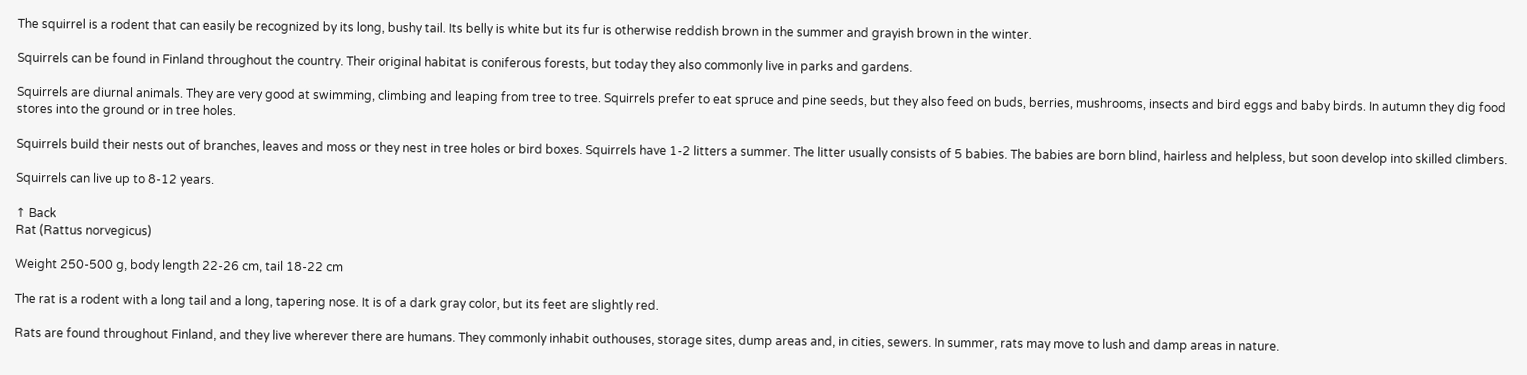The squirrel is a rodent that can easily be recognized by its long, bushy tail. Its belly is white but its fur is otherwise reddish brown in the summer and grayish brown in the winter.

Squirrels can be found in Finland throughout the country. Their original habitat is coniferous forests, but today they also commonly live in parks and gardens.

Squirrels are diurnal animals. They are very good at swimming, climbing and leaping from tree to tree. Squirrels prefer to eat spruce and pine seeds, but they also feed on buds, berries, mushrooms, insects and bird eggs and baby birds. In autumn they dig food stores into the ground or in tree holes.

Squirrels build their nests out of branches, leaves and moss or they nest in tree holes or bird boxes. Squirrels have 1-2 litters a summer. The litter usually consists of 5 babies. The babies are born blind, hairless and helpless, but soon develop into skilled climbers.

Squirrels can live up to 8-12 years.

↑ Back
Rat (Rattus norvegicus)

Weight 250-500 g, body length 22-26 cm, tail 18-22 cm

The rat is a rodent with a long tail and a long, tapering nose. It is of a dark gray color, but its feet are slightly red.

Rats are found throughout Finland, and they live wherever there are humans. They commonly inhabit outhouses, storage sites, dump areas and, in cities, sewers. In summer, rats may move to lush and damp areas in nature.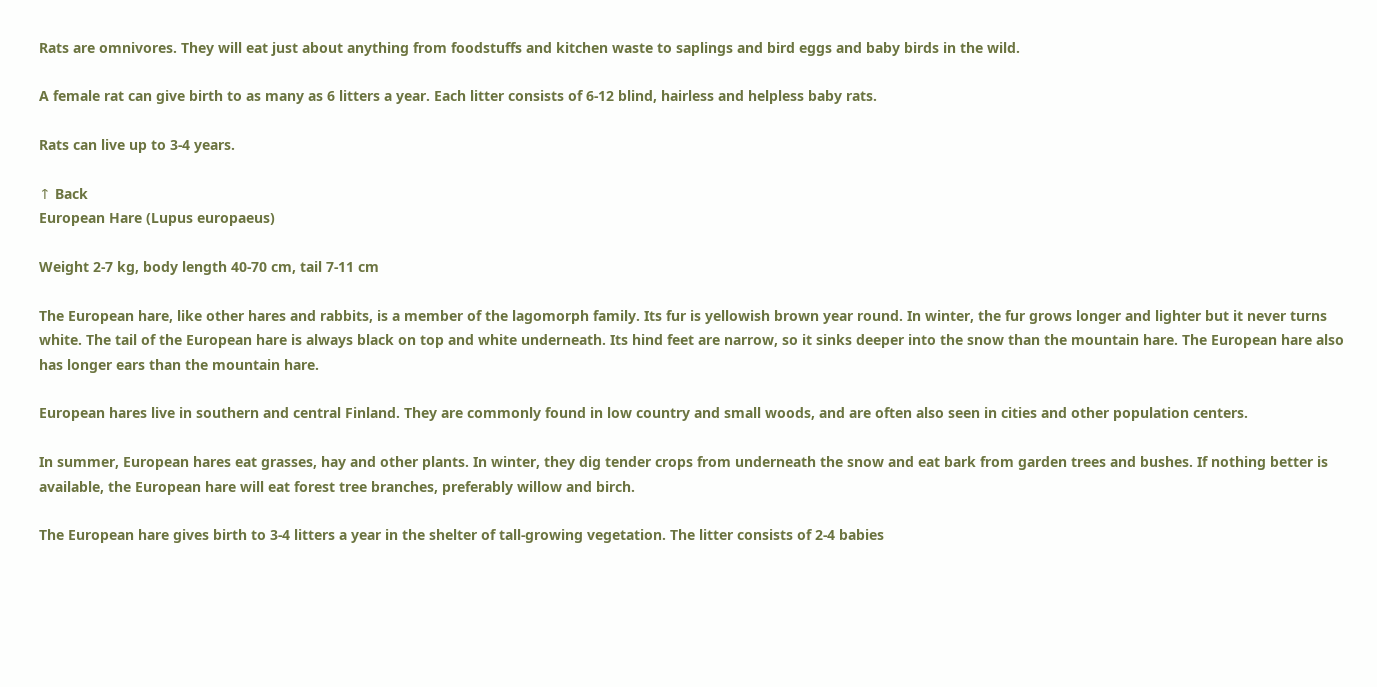Rats are omnivores. They will eat just about anything from foodstuffs and kitchen waste to saplings and bird eggs and baby birds in the wild.

A female rat can give birth to as many as 6 litters a year. Each litter consists of 6-12 blind, hairless and helpless baby rats.

Rats can live up to 3-4 years.

↑ Back
European Hare (Lupus europaeus)

Weight 2-7 kg, body length 40-70 cm, tail 7-11 cm

The European hare, like other hares and rabbits, is a member of the lagomorph family. Its fur is yellowish brown year round. In winter, the fur grows longer and lighter but it never turns white. The tail of the European hare is always black on top and white underneath. Its hind feet are narrow, so it sinks deeper into the snow than the mountain hare. The European hare also has longer ears than the mountain hare.

European hares live in southern and central Finland. They are commonly found in low country and small woods, and are often also seen in cities and other population centers.

In summer, European hares eat grasses, hay and other plants. In winter, they dig tender crops from underneath the snow and eat bark from garden trees and bushes. If nothing better is available, the European hare will eat forest tree branches, preferably willow and birch.

The European hare gives birth to 3-4 litters a year in the shelter of tall-growing vegetation. The litter consists of 2-4 babies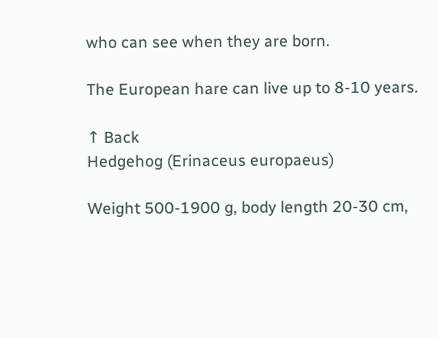who can see when they are born.

The European hare can live up to 8-10 years.

↑ Back
Hedgehog (Erinaceus europaeus)

Weight 500-1900 g, body length 20-30 cm,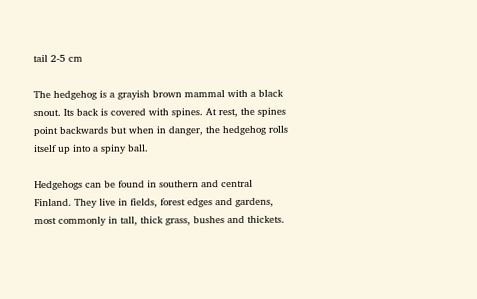tail 2-5 cm

The hedgehog is a grayish brown mammal with a black snout. Its back is covered with spines. At rest, the spines point backwards but when in danger, the hedgehog rolls itself up into a spiny ball.

Hedgehogs can be found in southern and central Finland. They live in fields, forest edges and gardens, most commonly in tall, thick grass, bushes and thickets.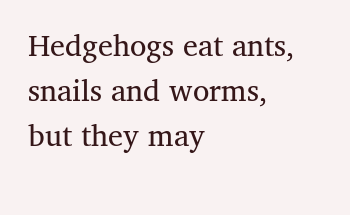Hedgehogs eat ants, snails and worms, but they may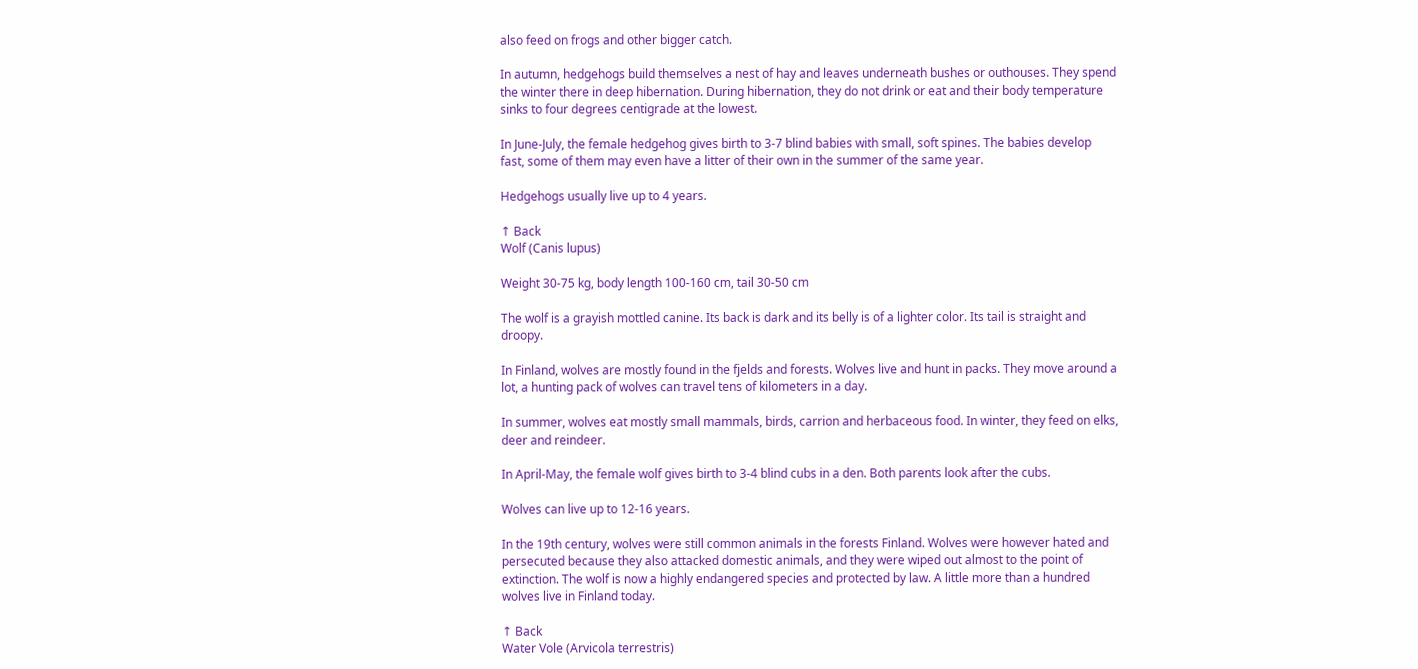also feed on frogs and other bigger catch.

In autumn, hedgehogs build themselves a nest of hay and leaves underneath bushes or outhouses. They spend the winter there in deep hibernation. During hibernation, they do not drink or eat and their body temperature sinks to four degrees centigrade at the lowest.

In June-July, the female hedgehog gives birth to 3-7 blind babies with small, soft spines. The babies develop fast, some of them may even have a litter of their own in the summer of the same year.

Hedgehogs usually live up to 4 years.

↑ Back
Wolf (Canis lupus)

Weight 30-75 kg, body length 100-160 cm, tail 30-50 cm

The wolf is a grayish mottled canine. Its back is dark and its belly is of a lighter color. Its tail is straight and droopy.

In Finland, wolves are mostly found in the fjelds and forests. Wolves live and hunt in packs. They move around a lot, a hunting pack of wolves can travel tens of kilometers in a day.

In summer, wolves eat mostly small mammals, birds, carrion and herbaceous food. In winter, they feed on elks, deer and reindeer.

In April-May, the female wolf gives birth to 3-4 blind cubs in a den. Both parents look after the cubs.

Wolves can live up to 12-16 years.

In the 19th century, wolves were still common animals in the forests Finland. Wolves were however hated and persecuted because they also attacked domestic animals, and they were wiped out almost to the point of extinction. The wolf is now a highly endangered species and protected by law. A little more than a hundred wolves live in Finland today.

↑ Back
Water Vole (Arvicola terrestris)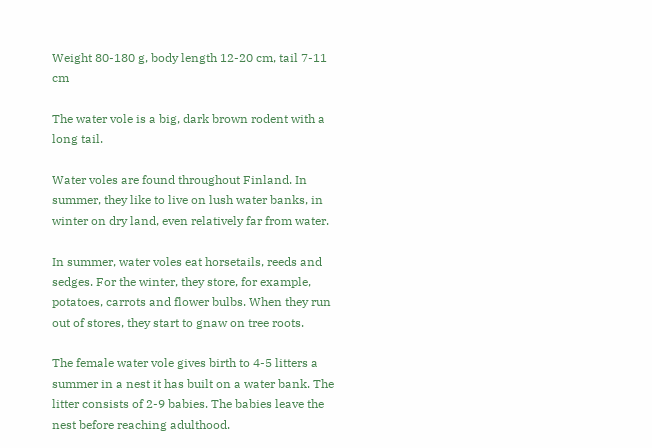Weight 80-180 g, body length 12-20 cm, tail 7-11 cm

The water vole is a big, dark brown rodent with a long tail.

Water voles are found throughout Finland. In summer, they like to live on lush water banks, in winter on dry land, even relatively far from water.

In summer, water voles eat horsetails, reeds and sedges. For the winter, they store, for example, potatoes, carrots and flower bulbs. When they run out of stores, they start to gnaw on tree roots.

The female water vole gives birth to 4-5 litters a summer in a nest it has built on a water bank. The litter consists of 2-9 babies. The babies leave the nest before reaching adulthood.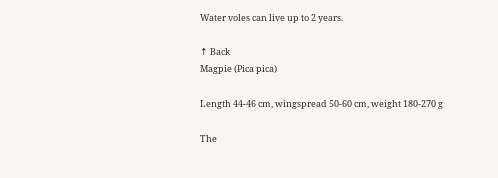Water voles can live up to 2 years.

↑ Back
Magpie (Pica pica)

Length 44-46 cm, wingspread 50-60 cm, weight 180-270 g

The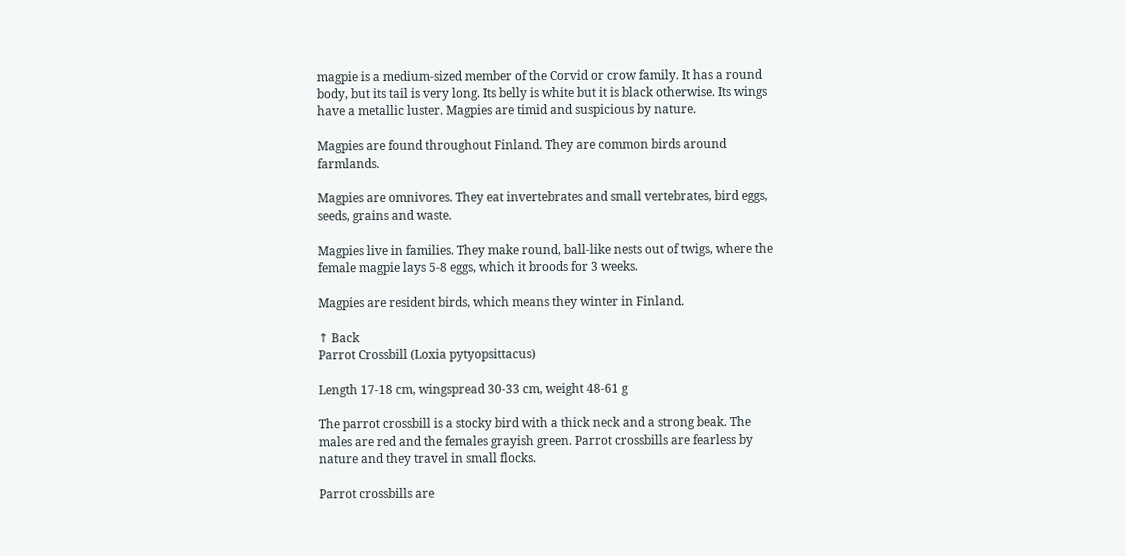magpie is a medium-sized member of the Corvid or crow family. It has a round body, but its tail is very long. Its belly is white but it is black otherwise. Its wings have a metallic luster. Magpies are timid and suspicious by nature.

Magpies are found throughout Finland. They are common birds around farmlands.

Magpies are omnivores. They eat invertebrates and small vertebrates, bird eggs, seeds, grains and waste.

Magpies live in families. They make round, ball-like nests out of twigs, where the female magpie lays 5-8 eggs, which it broods for 3 weeks.

Magpies are resident birds, which means they winter in Finland.

↑ Back
Parrot Crossbill (Loxia pytyopsittacus)

Length 17-18 cm, wingspread 30-33 cm, weight 48-61 g

The parrot crossbill is a stocky bird with a thick neck and a strong beak. The males are red and the females grayish green. Parrot crossbills are fearless by nature and they travel in small flocks.

Parrot crossbills are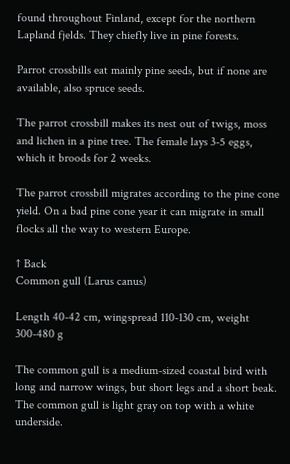found throughout Finland, except for the northern Lapland fjelds. They chiefly live in pine forests.

Parrot crossbills eat mainly pine seeds, but if none are available, also spruce seeds.

The parrot crossbill makes its nest out of twigs, moss and lichen in a pine tree. The female lays 3-5 eggs, which it broods for 2 weeks.

The parrot crossbill migrates according to the pine cone yield. On a bad pine cone year it can migrate in small flocks all the way to western Europe.

↑ Back
Common gull (Larus canus)

Length 40-42 cm, wingspread 110-130 cm, weight 300-480 g

The common gull is a medium-sized coastal bird with long and narrow wings, but short legs and a short beak. The common gull is light gray on top with a white underside.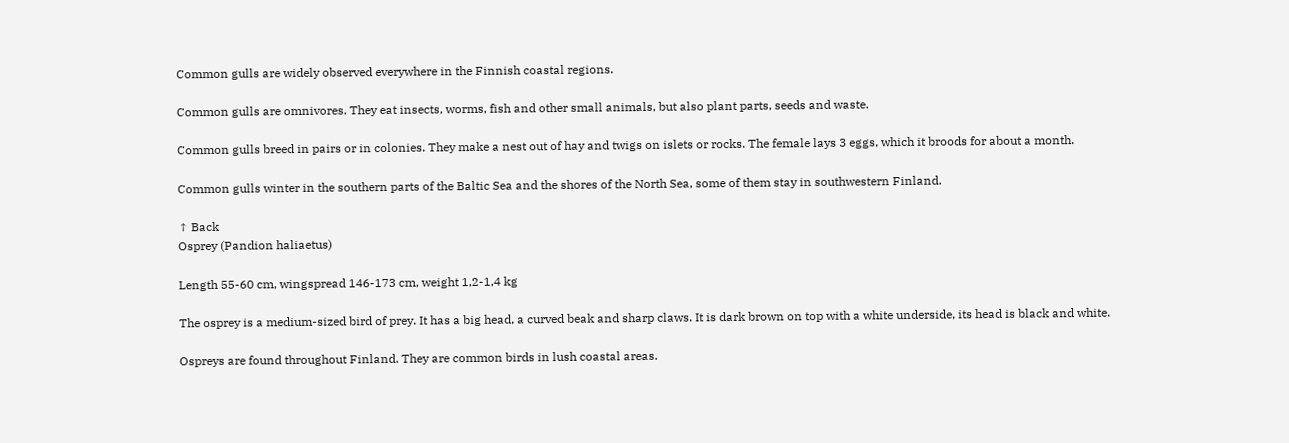Common gulls are widely observed everywhere in the Finnish coastal regions.

Common gulls are omnivores. They eat insects, worms, fish and other small animals, but also plant parts, seeds and waste.

Common gulls breed in pairs or in colonies. They make a nest out of hay and twigs on islets or rocks. The female lays 3 eggs, which it broods for about a month.

Common gulls winter in the southern parts of the Baltic Sea and the shores of the North Sea, some of them stay in southwestern Finland.

↑ Back
Osprey (Pandion haliaetus)

Length 55-60 cm, wingspread 146-173 cm, weight 1,2-1,4 kg

The osprey is a medium-sized bird of prey. It has a big head, a curved beak and sharp claws. It is dark brown on top with a white underside, its head is black and white.

Ospreys are found throughout Finland. They are common birds in lush coastal areas.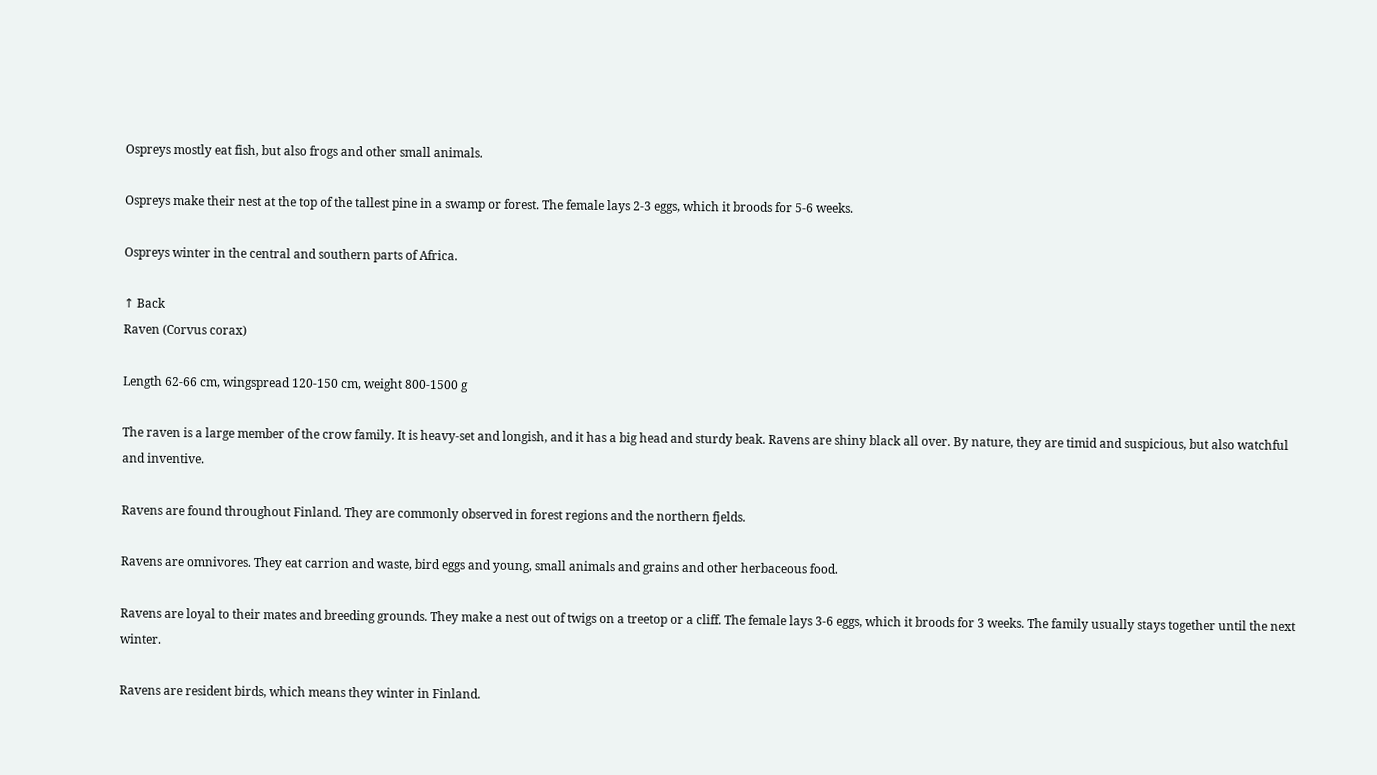Ospreys mostly eat fish, but also frogs and other small animals.

Ospreys make their nest at the top of the tallest pine in a swamp or forest. The female lays 2-3 eggs, which it broods for 5-6 weeks.

Ospreys winter in the central and southern parts of Africa.

↑ Back
Raven (Corvus corax)

Length 62-66 cm, wingspread 120-150 cm, weight 800-1500 g

The raven is a large member of the crow family. It is heavy-set and longish, and it has a big head and sturdy beak. Ravens are shiny black all over. By nature, they are timid and suspicious, but also watchful and inventive.

Ravens are found throughout Finland. They are commonly observed in forest regions and the northern fjelds.

Ravens are omnivores. They eat carrion and waste, bird eggs and young, small animals and grains and other herbaceous food.

Ravens are loyal to their mates and breeding grounds. They make a nest out of twigs on a treetop or a cliff. The female lays 3-6 eggs, which it broods for 3 weeks. The family usually stays together until the next winter.

Ravens are resident birds, which means they winter in Finland.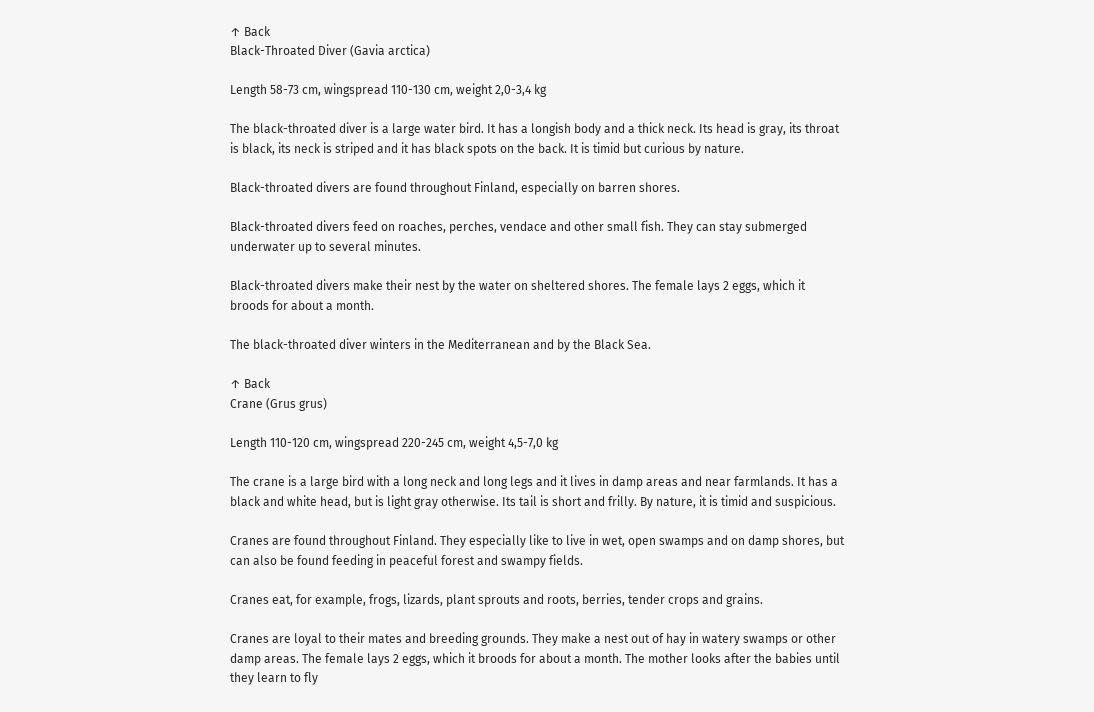↑ Back
Black-Throated Diver (Gavia arctica)

Length 58-73 cm, wingspread 110-130 cm, weight 2,0-3,4 kg

The black-throated diver is a large water bird. It has a longish body and a thick neck. Its head is gray, its throat is black, its neck is striped and it has black spots on the back. It is timid but curious by nature.

Black-throated divers are found throughout Finland, especially on barren shores.

Black-throated divers feed on roaches, perches, vendace and other small fish. They can stay submerged underwater up to several minutes.

Black-throated divers make their nest by the water on sheltered shores. The female lays 2 eggs, which it broods for about a month.

The black-throated diver winters in the Mediterranean and by the Black Sea.

↑ Back
Crane (Grus grus)

Length 110-120 cm, wingspread 220-245 cm, weight 4,5-7,0 kg

The crane is a large bird with a long neck and long legs and it lives in damp areas and near farmlands. It has a black and white head, but is light gray otherwise. Its tail is short and frilly. By nature, it is timid and suspicious.

Cranes are found throughout Finland. They especially like to live in wet, open swamps and on damp shores, but can also be found feeding in peaceful forest and swampy fields.

Cranes eat, for example, frogs, lizards, plant sprouts and roots, berries, tender crops and grains.

Cranes are loyal to their mates and breeding grounds. They make a nest out of hay in watery swamps or other damp areas. The female lays 2 eggs, which it broods for about a month. The mother looks after the babies until they learn to fly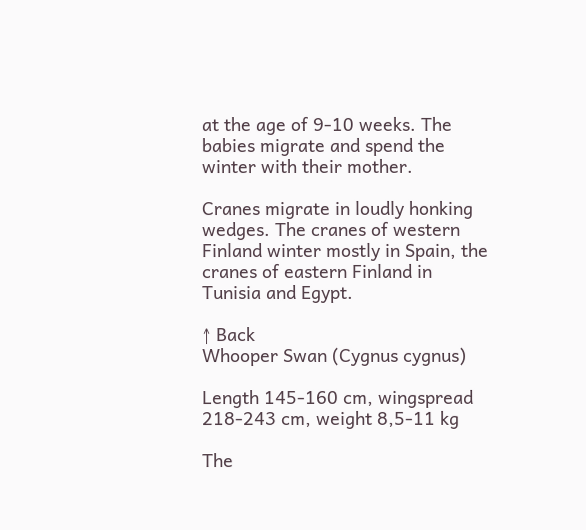at the age of 9-10 weeks. The babies migrate and spend the winter with their mother.

Cranes migrate in loudly honking wedges. The cranes of western Finland winter mostly in Spain, the cranes of eastern Finland in Tunisia and Egypt.

↑ Back
Whooper Swan (Cygnus cygnus)

Length 145-160 cm, wingspread 218-243 cm, weight 8,5-11 kg

The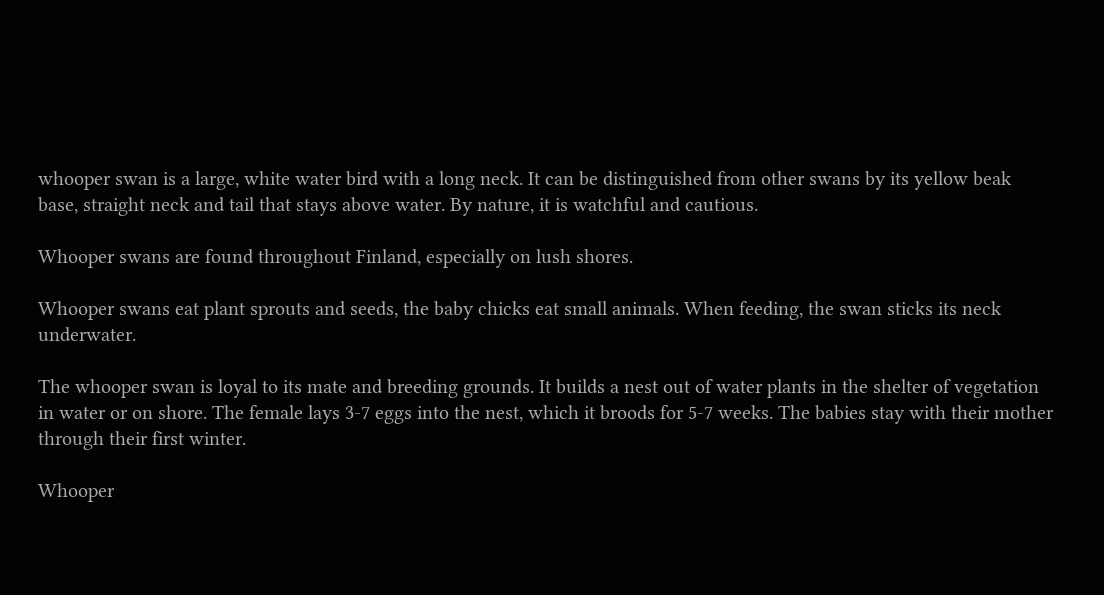whooper swan is a large, white water bird with a long neck. It can be distinguished from other swans by its yellow beak base, straight neck and tail that stays above water. By nature, it is watchful and cautious.

Whooper swans are found throughout Finland, especially on lush shores.

Whooper swans eat plant sprouts and seeds, the baby chicks eat small animals. When feeding, the swan sticks its neck underwater.

The whooper swan is loyal to its mate and breeding grounds. It builds a nest out of water plants in the shelter of vegetation in water or on shore. The female lays 3-7 eggs into the nest, which it broods for 5-7 weeks. The babies stay with their mother through their first winter.

Whooper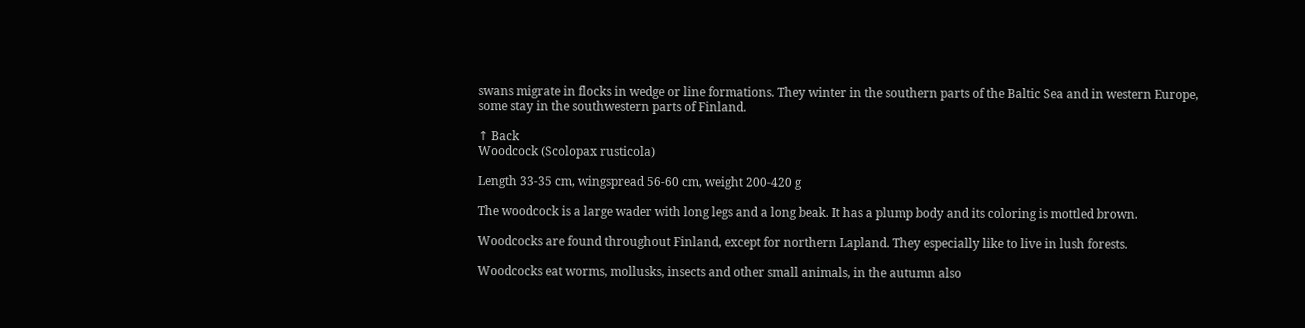swans migrate in flocks in wedge or line formations. They winter in the southern parts of the Baltic Sea and in western Europe, some stay in the southwestern parts of Finland.

↑ Back
Woodcock (Scolopax rusticola)

Length 33-35 cm, wingspread 56-60 cm, weight 200-420 g

The woodcock is a large wader with long legs and a long beak. It has a plump body and its coloring is mottled brown.

Woodcocks are found throughout Finland, except for northern Lapland. They especially like to live in lush forests.

Woodcocks eat worms, mollusks, insects and other small animals, in the autumn also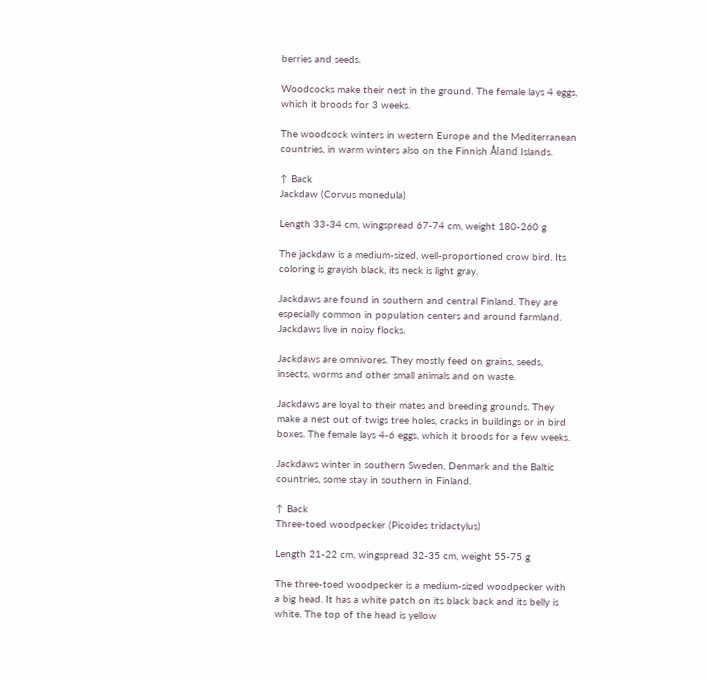berries and seeds.

Woodcocks make their nest in the ground. The female lays 4 eggs, which it broods for 3 weeks.

The woodcock winters in western Europe and the Mediterranean countries, in warm winters also on the Finnish Åland Islands.

↑ Back
Jackdaw (Corvus monedula)

Length 33-34 cm, wingspread 67-74 cm, weight 180-260 g

The jackdaw is a medium-sized, well-proportioned crow bird. Its coloring is grayish black, its neck is light gray.

Jackdaws are found in southern and central Finland. They are especially common in population centers and around farmland. Jackdaws live in noisy flocks.

Jackdaws are omnivores. They mostly feed on grains, seeds, insects, worms and other small animals and on waste.

Jackdaws are loyal to their mates and breeding grounds. They make a nest out of twigs tree holes, cracks in buildings or in bird boxes. The female lays 4-6 eggs, which it broods for a few weeks.

Jackdaws winter in southern Sweden, Denmark and the Baltic countries, some stay in southern in Finland.

↑ Back
Three-toed woodpecker (Picoides tridactylus)

Length 21-22 cm, wingspread 32-35 cm, weight 55-75 g

The three-toed woodpecker is a medium-sized woodpecker with a big head. It has a white patch on its black back and its belly is white. The top of the head is yellow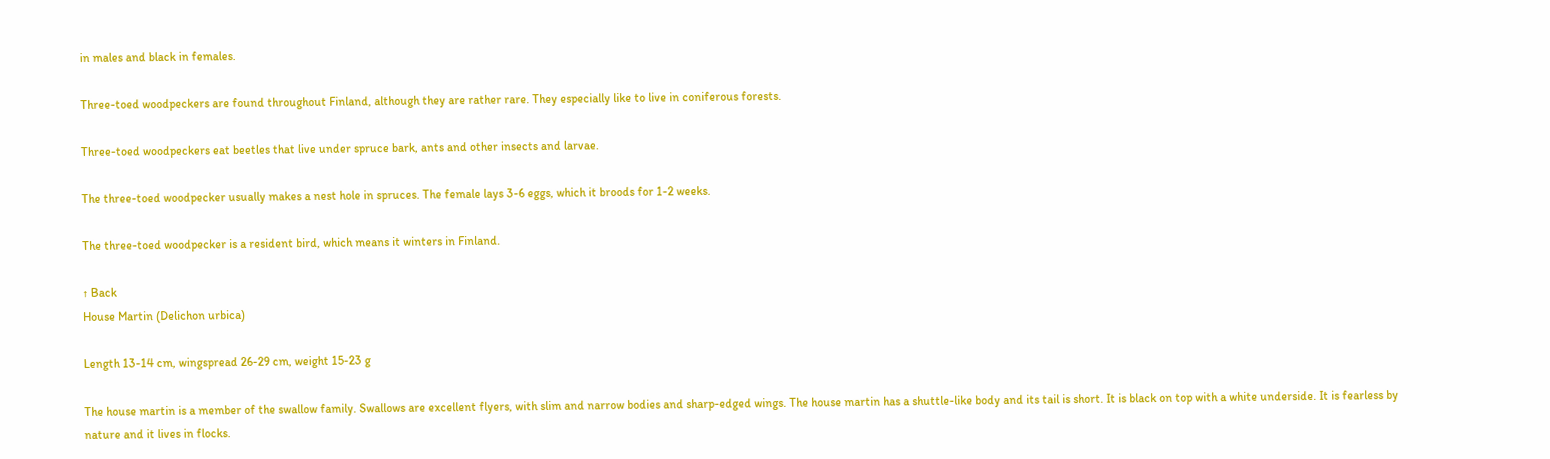in males and black in females.

Three-toed woodpeckers are found throughout Finland, although they are rather rare. They especially like to live in coniferous forests.

Three-toed woodpeckers eat beetles that live under spruce bark, ants and other insects and larvae.

The three-toed woodpecker usually makes a nest hole in spruces. The female lays 3-6 eggs, which it broods for 1-2 weeks.

The three-toed woodpecker is a resident bird, which means it winters in Finland.

↑ Back
House Martin (Delichon urbica)

Length 13-14 cm, wingspread 26-29 cm, weight 15-23 g

The house martin is a member of the swallow family. Swallows are excellent flyers, with slim and narrow bodies and sharp-edged wings. The house martin has a shuttle-like body and its tail is short. It is black on top with a white underside. It is fearless by nature and it lives in flocks.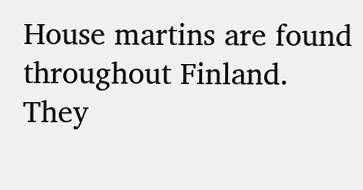House martins are found throughout Finland. They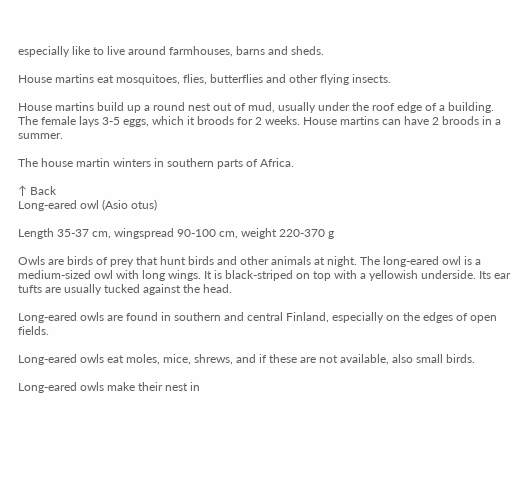especially like to live around farmhouses, barns and sheds.

House martins eat mosquitoes, flies, butterflies and other flying insects.

House martins build up a round nest out of mud, usually under the roof edge of a building. The female lays 3-5 eggs, which it broods for 2 weeks. House martins can have 2 broods in a summer.

The house martin winters in southern parts of Africa.

↑ Back
Long-eared owl (Asio otus)

Length 35-37 cm, wingspread 90-100 cm, weight 220-370 g

Owls are birds of prey that hunt birds and other animals at night. The long-eared owl is a medium-sized owl with long wings. It is black-striped on top with a yellowish underside. Its ear tufts are usually tucked against the head.

Long-eared owls are found in southern and central Finland, especially on the edges of open fields.

Long-eared owls eat moles, mice, shrews, and if these are not available, also small birds.

Long-eared owls make their nest in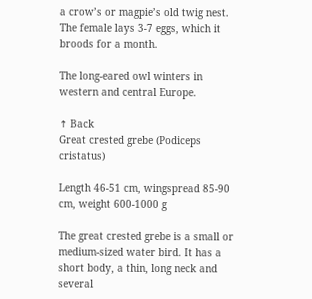a crow’s or magpie’s old twig nest. The female lays 3-7 eggs, which it broods for a month.

The long-eared owl winters in western and central Europe.

↑ Back
Great crested grebe (Podiceps cristatus)

Length 46-51 cm, wingspread 85-90 cm, weight 600-1000 g

The great crested grebe is a small or medium-sized water bird. It has a short body, a thin, long neck and several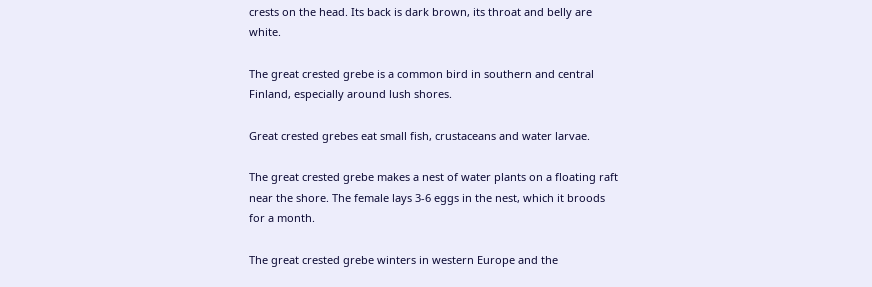crests on the head. Its back is dark brown, its throat and belly are white.

The great crested grebe is a common bird in southern and central Finland, especially around lush shores.

Great crested grebes eat small fish, crustaceans and water larvae.

The great crested grebe makes a nest of water plants on a floating raft near the shore. The female lays 3-6 eggs in the nest, which it broods for a month.

The great crested grebe winters in western Europe and the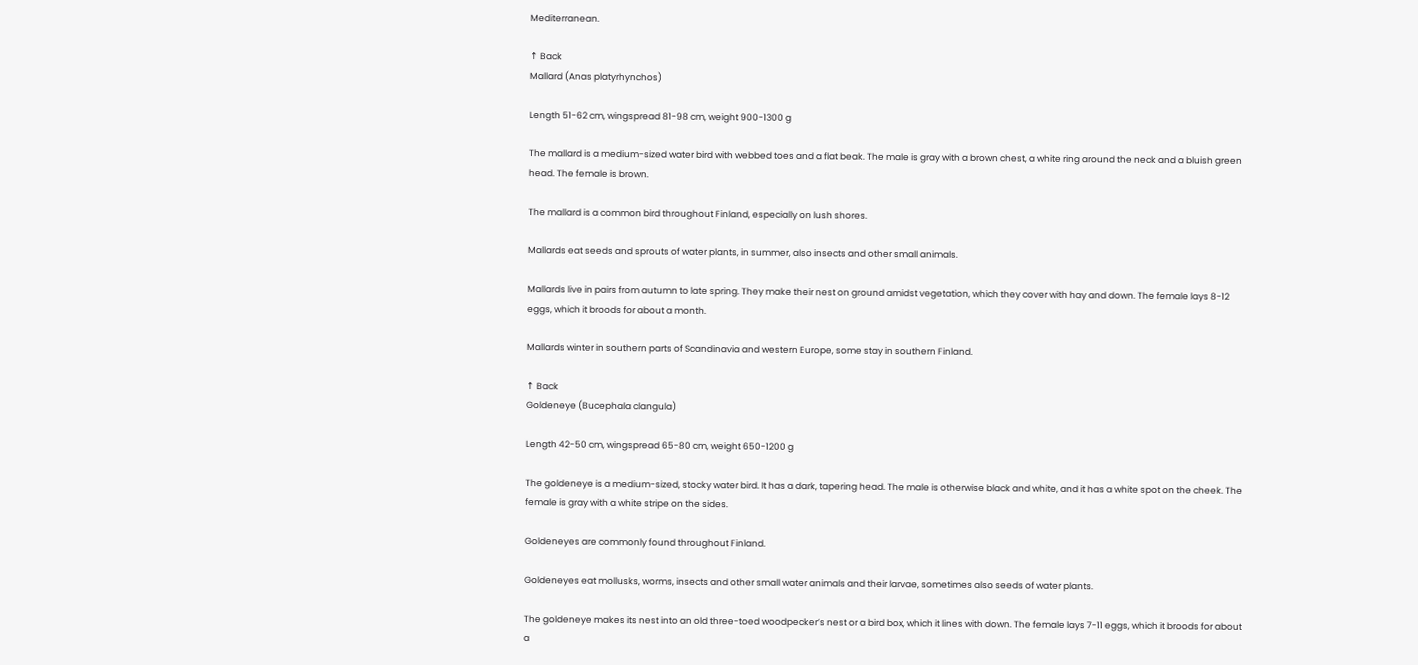Mediterranean.

↑ Back
Mallard (Anas platyrhynchos)

Length 51-62 cm, wingspread 81-98 cm, weight 900-1300 g

The mallard is a medium-sized water bird with webbed toes and a flat beak. The male is gray with a brown chest, a white ring around the neck and a bluish green head. The female is brown.

The mallard is a common bird throughout Finland, especially on lush shores.

Mallards eat seeds and sprouts of water plants, in summer, also insects and other small animals.

Mallards live in pairs from autumn to late spring. They make their nest on ground amidst vegetation, which they cover with hay and down. The female lays 8-12 eggs, which it broods for about a month.

Mallards winter in southern parts of Scandinavia and western Europe, some stay in southern Finland.

↑ Back
Goldeneye (Bucephala clangula)

Length 42-50 cm, wingspread 65-80 cm, weight 650-1200 g

The goldeneye is a medium-sized, stocky water bird. It has a dark, tapering head. The male is otherwise black and white, and it has a white spot on the cheek. The female is gray with a white stripe on the sides.

Goldeneyes are commonly found throughout Finland.

Goldeneyes eat mollusks, worms, insects and other small water animals and their larvae, sometimes also seeds of water plants.

The goldeneye makes its nest into an old three-toed woodpecker’s nest or a bird box, which it lines with down. The female lays 7-11 eggs, which it broods for about a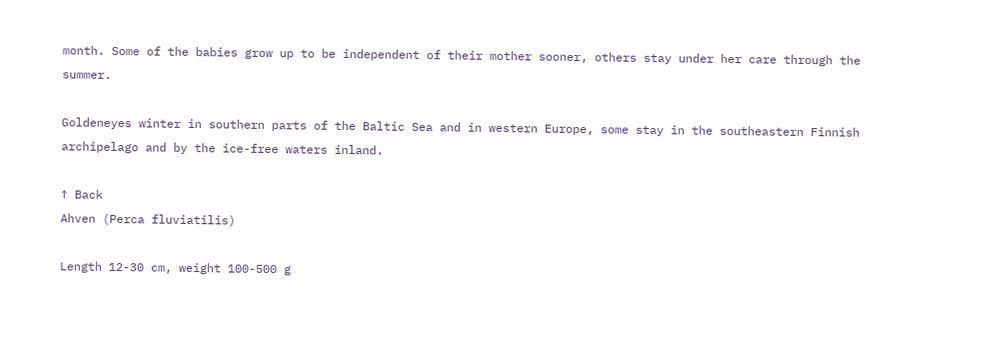month. Some of the babies grow up to be independent of their mother sooner, others stay under her care through the summer.

Goldeneyes winter in southern parts of the Baltic Sea and in western Europe, some stay in the southeastern Finnish archipelago and by the ice-free waters inland.

↑ Back
Ahven (Perca fluviatilis)

Length 12-30 cm, weight 100-500 g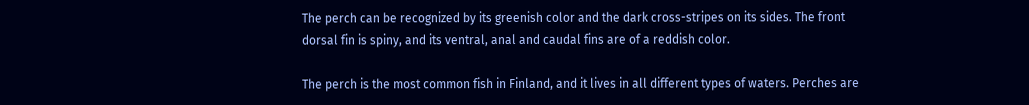The perch can be recognized by its greenish color and the dark cross-stripes on its sides. The front dorsal fin is spiny, and its ventral, anal and caudal fins are of a reddish color.

The perch is the most common fish in Finland, and it lives in all different types of waters. Perches are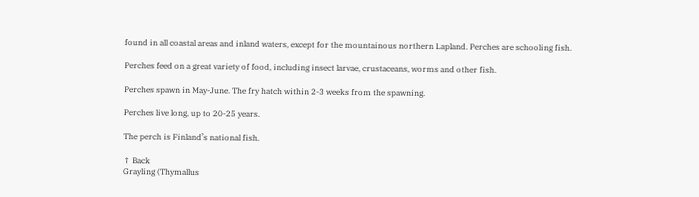found in all coastal areas and inland waters, except for the mountainous northern Lapland. Perches are schooling fish.

Perches feed on a great variety of food, including insect larvae, crustaceans, worms and other fish.

Perches spawn in May-June. The fry hatch within 2-3 weeks from the spawning.

Perches live long, up to 20-25 years.

The perch is Finland’s national fish.

↑ Back
Grayling (Thymallus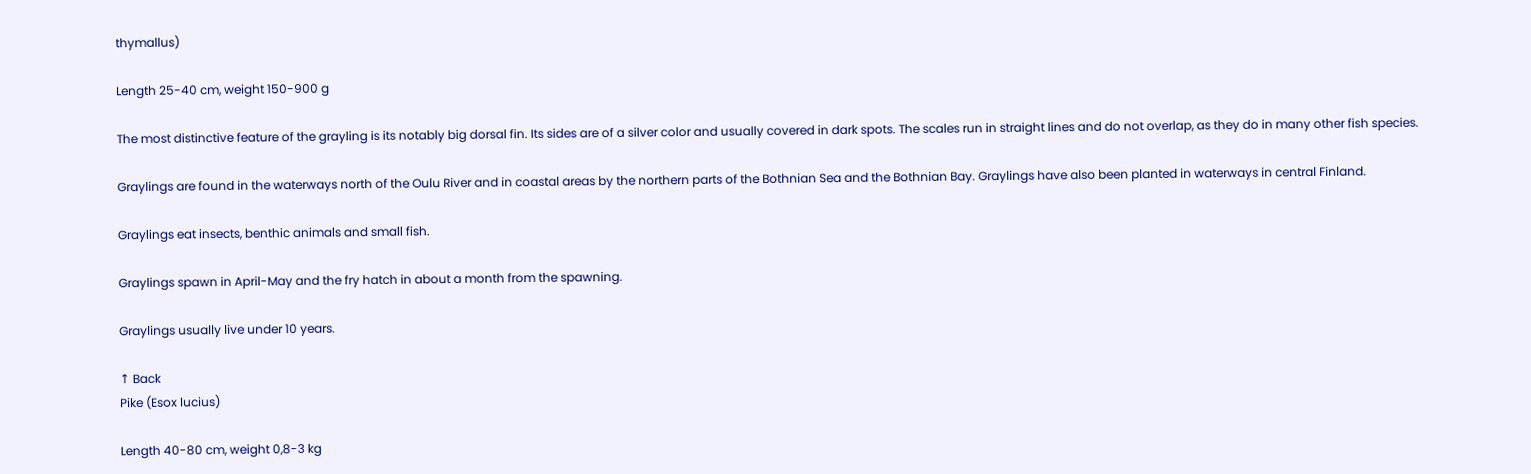thymallus)

Length 25-40 cm, weight 150-900 g

The most distinctive feature of the grayling is its notably big dorsal fin. Its sides are of a silver color and usually covered in dark spots. The scales run in straight lines and do not overlap, as they do in many other fish species.

Graylings are found in the waterways north of the Oulu River and in coastal areas by the northern parts of the Bothnian Sea and the Bothnian Bay. Graylings have also been planted in waterways in central Finland.

Graylings eat insects, benthic animals and small fish.

Graylings spawn in April-May and the fry hatch in about a month from the spawning.

Graylings usually live under 10 years.

↑ Back
Pike (Esox lucius)

Length 40-80 cm, weight 0,8-3 kg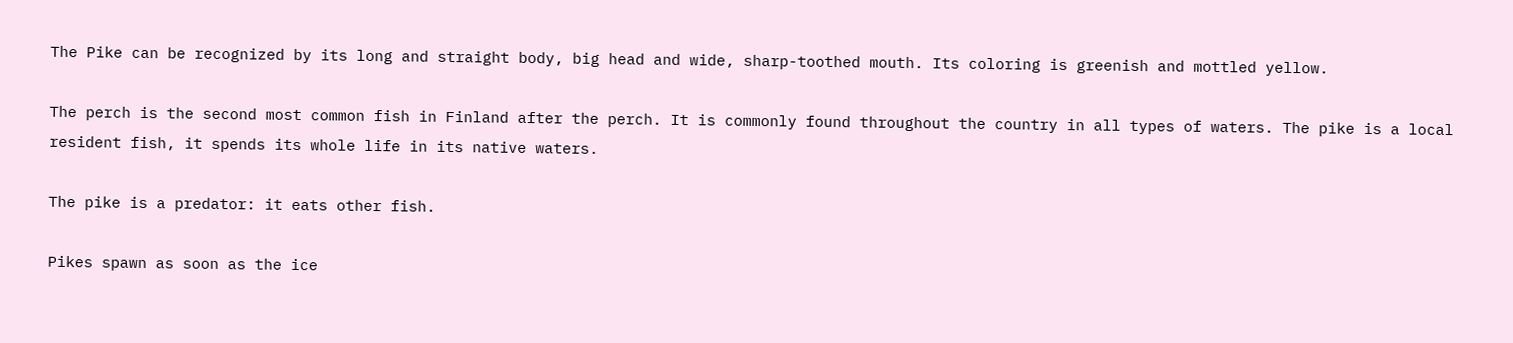The Pike can be recognized by its long and straight body, big head and wide, sharp-toothed mouth. Its coloring is greenish and mottled yellow.

The perch is the second most common fish in Finland after the perch. It is commonly found throughout the country in all types of waters. The pike is a local resident fish, it spends its whole life in its native waters.

The pike is a predator: it eats other fish.

Pikes spawn as soon as the ice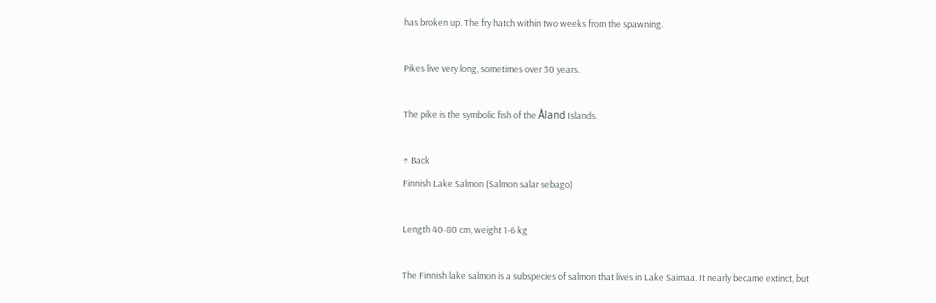has broken up. The fry hatch within two weeks from the spawning.

Pikes live very long, sometimes over 30 years.

The pike is the symbolic fish of the Åland Islands.

↑ Back
Finnish Lake Salmon (Salmon salar sebago)

Length 40-80 cm, weight 1-6 kg

The Finnish lake salmon is a subspecies of salmon that lives in Lake Saimaa. It nearly became extinct, but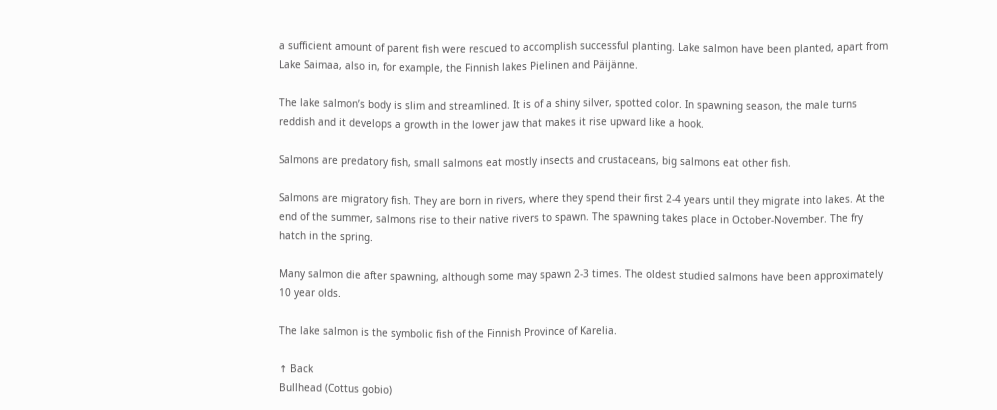a sufficient amount of parent fish were rescued to accomplish successful planting. Lake salmon have been planted, apart from Lake Saimaa, also in, for example, the Finnish lakes Pielinen and Päijänne.

The lake salmon’s body is slim and streamlined. It is of a shiny silver, spotted color. In spawning season, the male turns reddish and it develops a growth in the lower jaw that makes it rise upward like a hook.

Salmons are predatory fish, small salmons eat mostly insects and crustaceans, big salmons eat other fish.

Salmons are migratory fish. They are born in rivers, where they spend their first 2-4 years until they migrate into lakes. At the end of the summer, salmons rise to their native rivers to spawn. The spawning takes place in October-November. The fry hatch in the spring.

Many salmon die after spawning, although some may spawn 2-3 times. The oldest studied salmons have been approximately 10 year olds.

The lake salmon is the symbolic fish of the Finnish Province of Karelia.

↑ Back
Bullhead (Cottus gobio)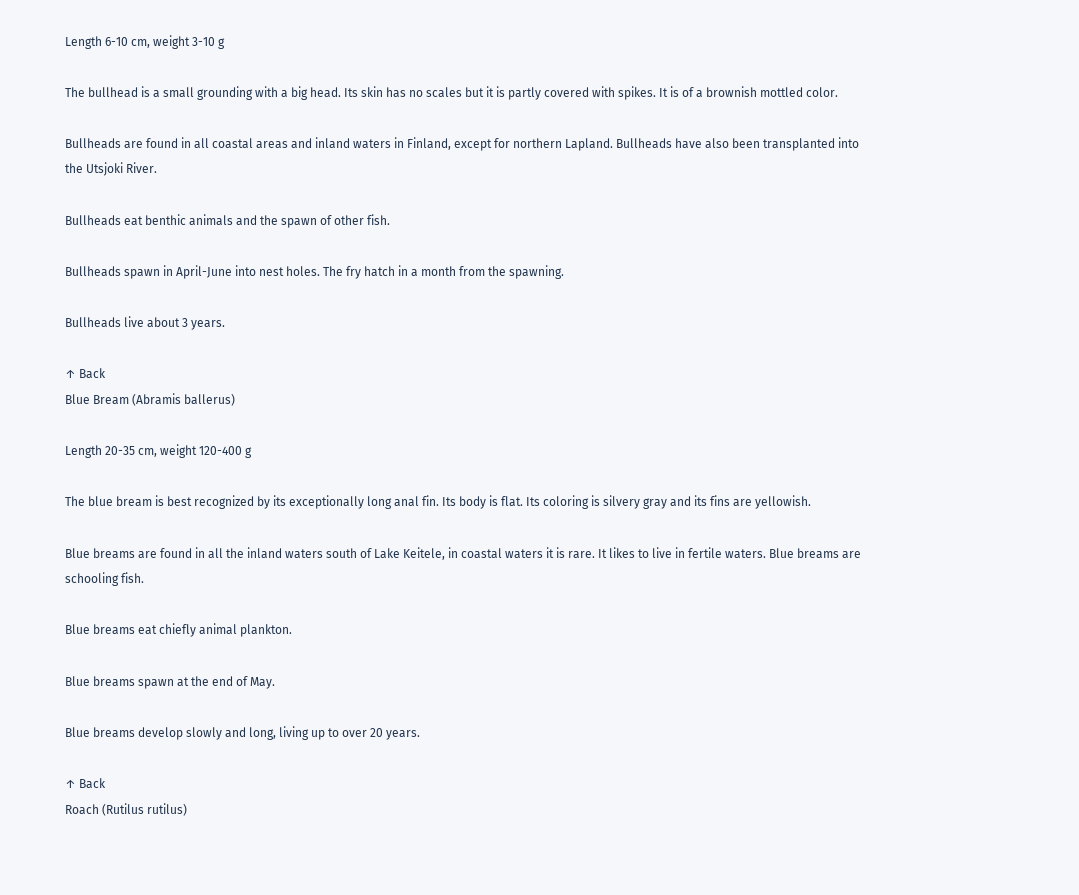Length 6-10 cm, weight 3-10 g

The bullhead is a small grounding with a big head. Its skin has no scales but it is partly covered with spikes. It is of a brownish mottled color.

Bullheads are found in all coastal areas and inland waters in Finland, except for northern Lapland. Bullheads have also been transplanted into the Utsjoki River.

Bullheads eat benthic animals and the spawn of other fish.

Bullheads spawn in April-June into nest holes. The fry hatch in a month from the spawning.

Bullheads live about 3 years.

↑ Back
Blue Bream (Abramis ballerus)

Length 20-35 cm, weight 120-400 g

The blue bream is best recognized by its exceptionally long anal fin. Its body is flat. Its coloring is silvery gray and its fins are yellowish.

Blue breams are found in all the inland waters south of Lake Keitele, in coastal waters it is rare. It likes to live in fertile waters. Blue breams are schooling fish.

Blue breams eat chiefly animal plankton.

Blue breams spawn at the end of May.

Blue breams develop slowly and long, living up to over 20 years.

↑ Back
Roach (Rutilus rutilus)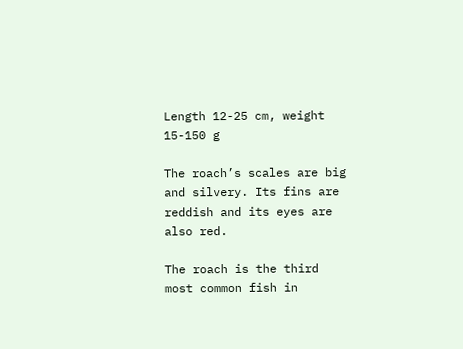Length 12-25 cm, weight 15-150 g

The roach’s scales are big and silvery. Its fins are reddish and its eyes are also red.

The roach is the third most common fish in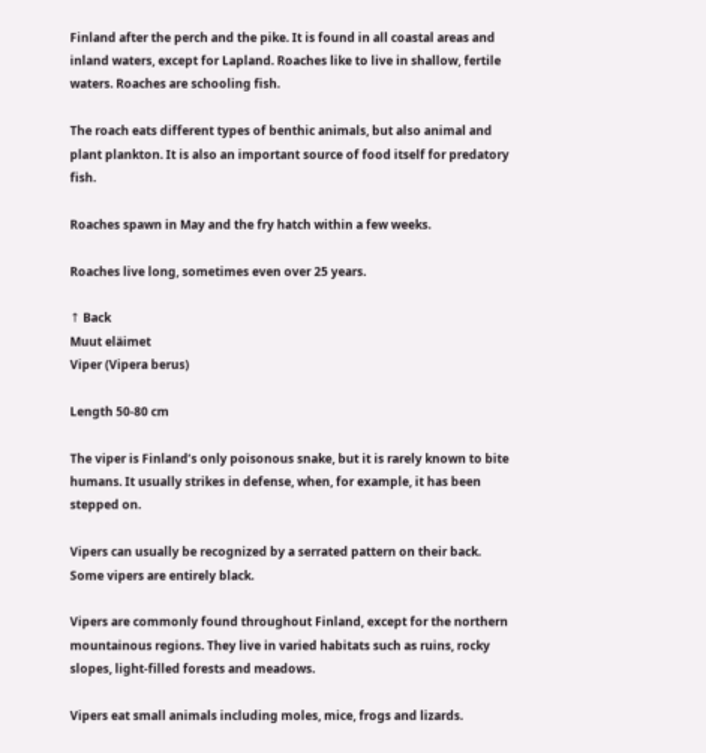Finland after the perch and the pike. It is found in all coastal areas and inland waters, except for Lapland. Roaches like to live in shallow, fertile waters. Roaches are schooling fish.

The roach eats different types of benthic animals, but also animal and plant plankton. It is also an important source of food itself for predatory fish.

Roaches spawn in May and the fry hatch within a few weeks.

Roaches live long, sometimes even over 25 years.

↑ Back
Muut eläimet
Viper (Vipera berus)

Length 50-80 cm

The viper is Finland’s only poisonous snake, but it is rarely known to bite humans. It usually strikes in defense, when, for example, it has been stepped on.

Vipers can usually be recognized by a serrated pattern on their back. Some vipers are entirely black.

Vipers are commonly found throughout Finland, except for the northern mountainous regions. They live in varied habitats such as ruins, rocky slopes, light-filled forests and meadows.

Vipers eat small animals including moles, mice, frogs and lizards.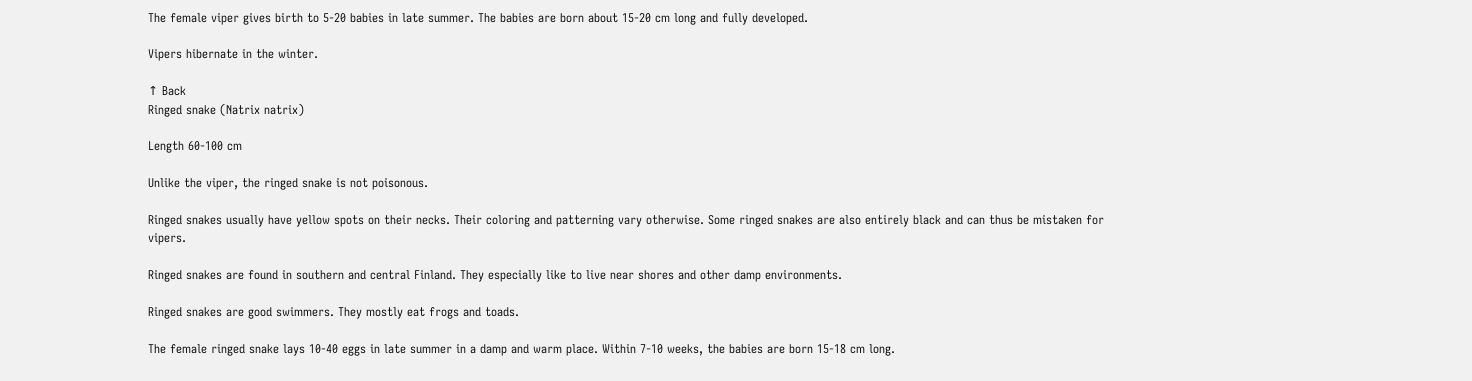The female viper gives birth to 5-20 babies in late summer. The babies are born about 15-20 cm long and fully developed.

Vipers hibernate in the winter.

↑ Back
Ringed snake (Natrix natrix)

Length 60-100 cm

Unlike the viper, the ringed snake is not poisonous.

Ringed snakes usually have yellow spots on their necks. Their coloring and patterning vary otherwise. Some ringed snakes are also entirely black and can thus be mistaken for vipers.

Ringed snakes are found in southern and central Finland. They especially like to live near shores and other damp environments.

Ringed snakes are good swimmers. They mostly eat frogs and toads.

The female ringed snake lays 10-40 eggs in late summer in a damp and warm place. Within 7-10 weeks, the babies are born 15-18 cm long.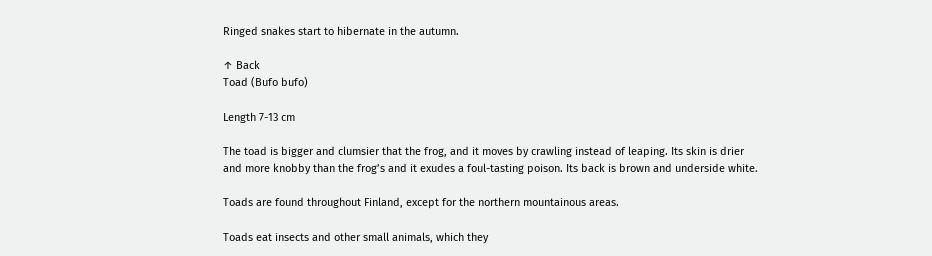Ringed snakes start to hibernate in the autumn.

↑ Back
Toad (Bufo bufo)

Length 7-13 cm

The toad is bigger and clumsier that the frog, and it moves by crawling instead of leaping. Its skin is drier and more knobby than the frog’s and it exudes a foul-tasting poison. Its back is brown and underside white.

Toads are found throughout Finland, except for the northern mountainous areas.

Toads eat insects and other small animals, which they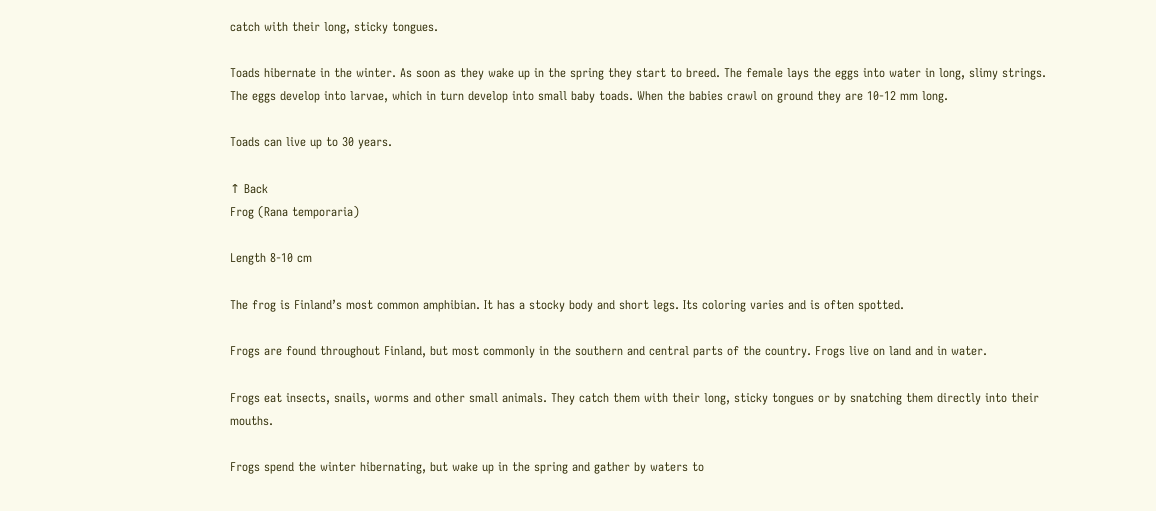catch with their long, sticky tongues.

Toads hibernate in the winter. As soon as they wake up in the spring they start to breed. The female lays the eggs into water in long, slimy strings. The eggs develop into larvae, which in turn develop into small baby toads. When the babies crawl on ground they are 10-12 mm long.

Toads can live up to 30 years.

↑ Back
Frog (Rana temporaria)

Length 8-10 cm

The frog is Finland’s most common amphibian. It has a stocky body and short legs. Its coloring varies and is often spotted.

Frogs are found throughout Finland, but most commonly in the southern and central parts of the country. Frogs live on land and in water.

Frogs eat insects, snails, worms and other small animals. They catch them with their long, sticky tongues or by snatching them directly into their mouths.

Frogs spend the winter hibernating, but wake up in the spring and gather by waters to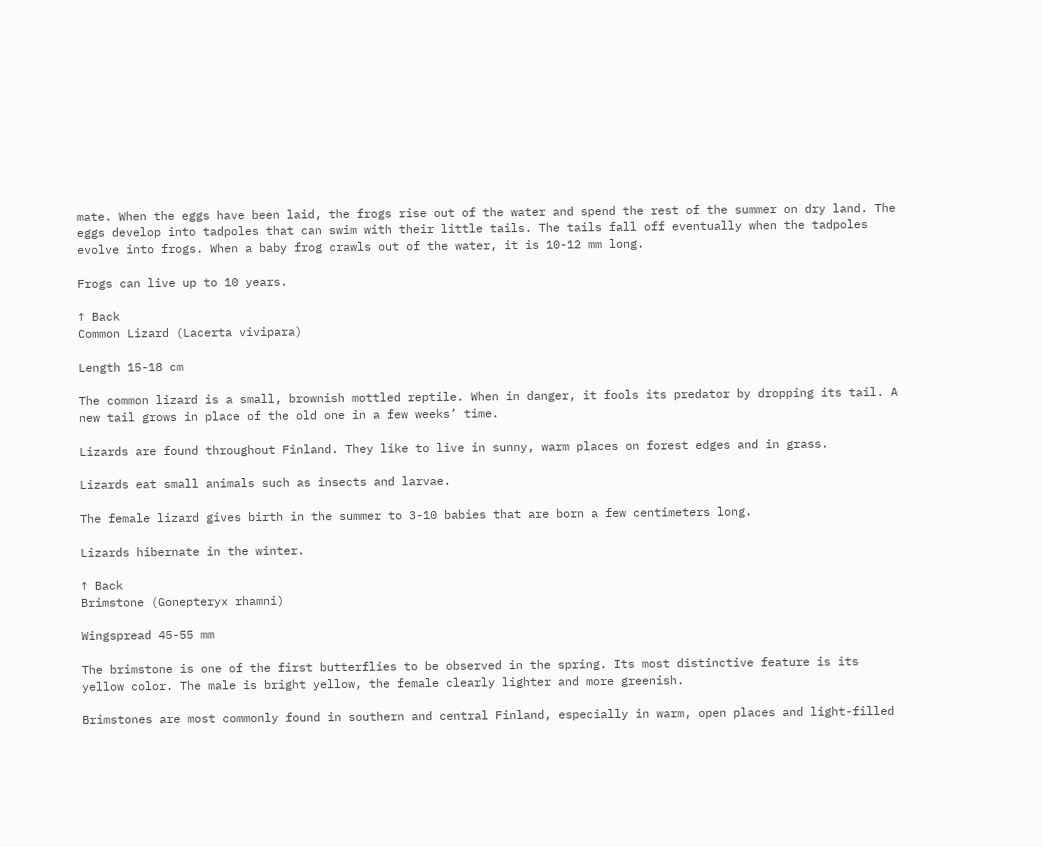mate. When the eggs have been laid, the frogs rise out of the water and spend the rest of the summer on dry land. The eggs develop into tadpoles that can swim with their little tails. The tails fall off eventually when the tadpoles evolve into frogs. When a baby frog crawls out of the water, it is 10-12 mm long.

Frogs can live up to 10 years.

↑ Back
Common Lizard (Lacerta vivipara)

Length 15-18 cm

The common lizard is a small, brownish mottled reptile. When in danger, it fools its predator by dropping its tail. A new tail grows in place of the old one in a few weeks’ time.

Lizards are found throughout Finland. They like to live in sunny, warm places on forest edges and in grass.

Lizards eat small animals such as insects and larvae.

The female lizard gives birth in the summer to 3-10 babies that are born a few centimeters long.

Lizards hibernate in the winter.

↑ Back
Brimstone (Gonepteryx rhamni)

Wingspread 45-55 mm

The brimstone is one of the first butterflies to be observed in the spring. Its most distinctive feature is its yellow color. The male is bright yellow, the female clearly lighter and more greenish.

Brimstones are most commonly found in southern and central Finland, especially in warm, open places and light-filled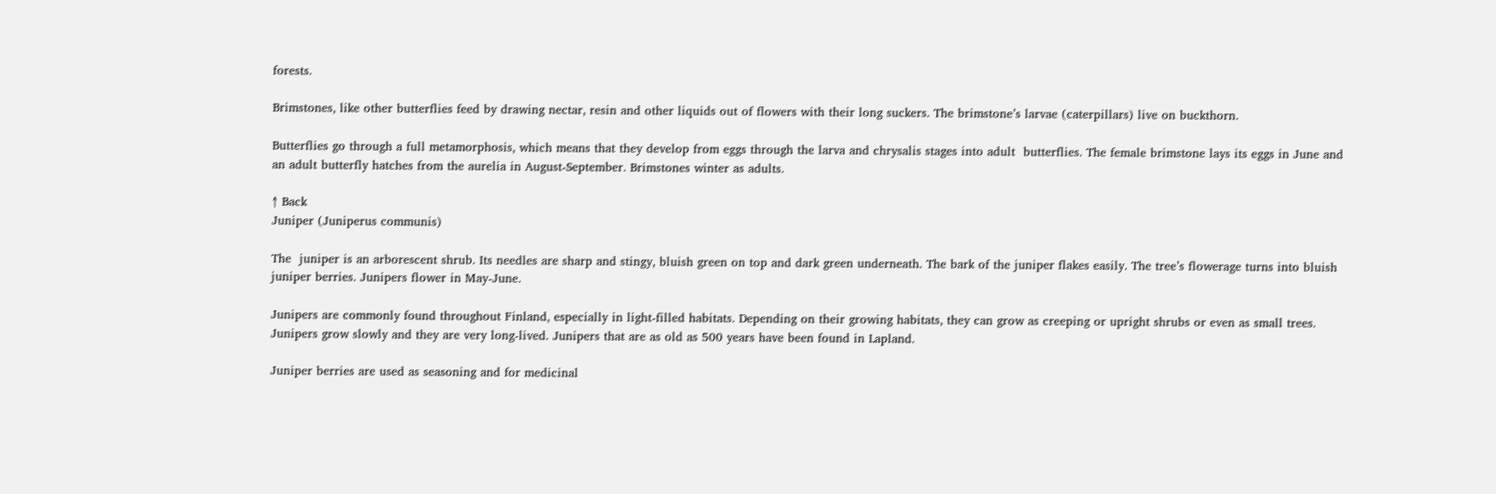forests.

Brimstones, like other butterflies feed by drawing nectar, resin and other liquids out of flowers with their long suckers. The brimstone’s larvae (caterpillars) live on buckthorn.

Butterflies go through a full metamorphosis, which means that they develop from eggs through the larva and chrysalis stages into adult  butterflies. The female brimstone lays its eggs in June and an adult butterfly hatches from the aurelia in August-September. Brimstones winter as adults.

↑ Back
Juniper (Juniperus communis)

The  juniper is an arborescent shrub. Its needles are sharp and stingy, bluish green on top and dark green underneath. The bark of the juniper flakes easily. The tree’s flowerage turns into bluish juniper berries. Junipers flower in May-June.

Junipers are commonly found throughout Finland, especially in light-filled habitats. Depending on their growing habitats, they can grow as creeping or upright shrubs or even as small trees.
Junipers grow slowly and they are very long-lived. Junipers that are as old as 500 years have been found in Lapland.

Juniper berries are used as seasoning and for medicinal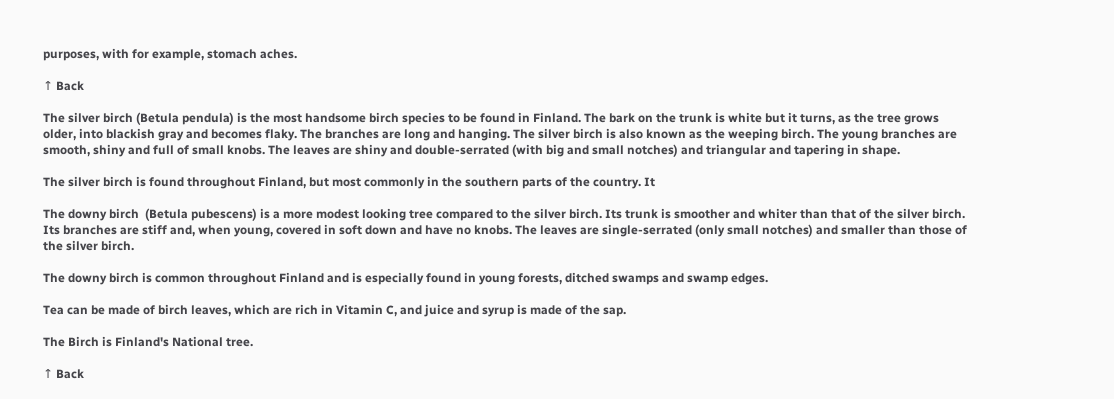purposes, with for example, stomach aches.

↑ Back

The silver birch (Betula pendula) is the most handsome birch species to be found in Finland. The bark on the trunk is white but it turns, as the tree grows older, into blackish gray and becomes flaky. The branches are long and hanging. The silver birch is also known as the weeping birch. The young branches are smooth, shiny and full of small knobs. The leaves are shiny and double-serrated (with big and small notches) and triangular and tapering in shape.

The silver birch is found throughout Finland, but most commonly in the southern parts of the country. It

The downy birch  (Betula pubescens) is a more modest looking tree compared to the silver birch. Its trunk is smoother and whiter than that of the silver birch. Its branches are stiff and, when young, covered in soft down and have no knobs. The leaves are single-serrated (only small notches) and smaller than those of the silver birch.

The downy birch is common throughout Finland and is especially found in young forests, ditched swamps and swamp edges.

Tea can be made of birch leaves, which are rich in Vitamin C, and juice and syrup is made of the sap.

The Birch is Finland's National tree.

↑ Back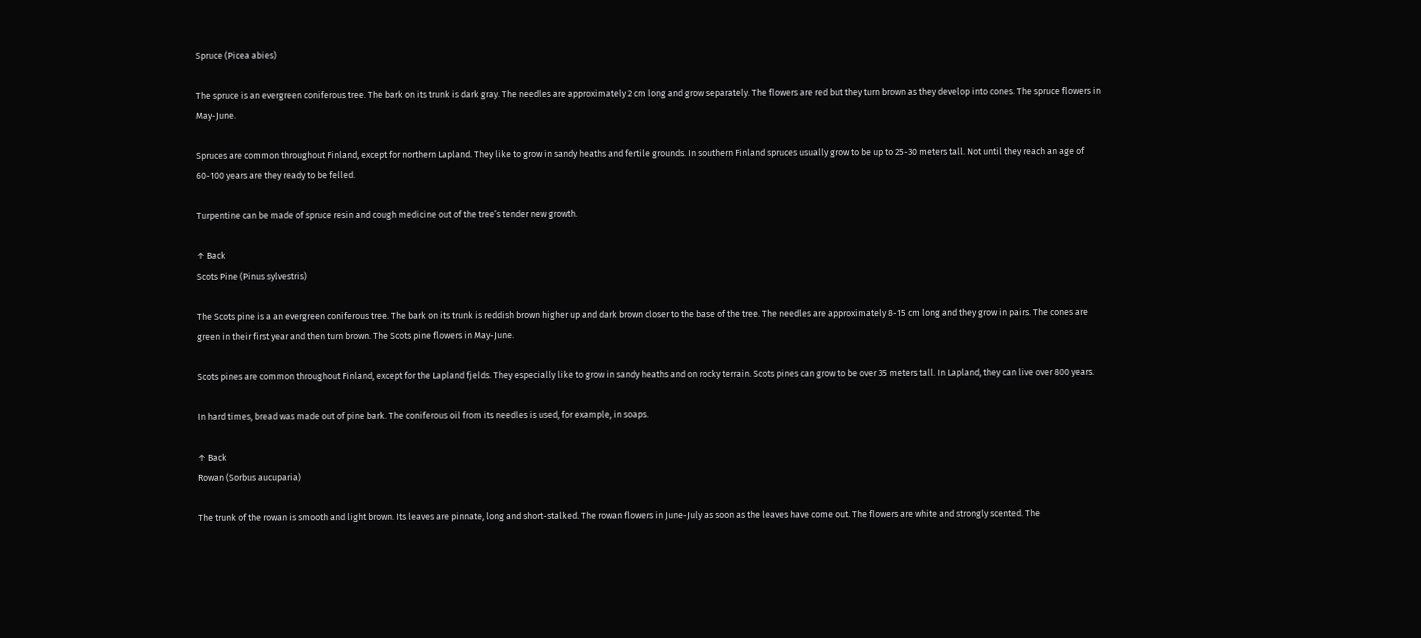Spruce (Picea abies)

The spruce is an evergreen coniferous tree. The bark on its trunk is dark gray. The needles are approximately 2 cm long and grow separately. The flowers are red but they turn brown as they develop into cones. The spruce flowers in May-June.

Spruces are common throughout Finland, except for northern Lapland. They like to grow in sandy heaths and fertile grounds. In southern Finland spruces usually grow to be up to 25-30 meters tall. Not until they reach an age of 60-100 years are they ready to be felled.

Turpentine can be made of spruce resin and cough medicine out of the tree’s tender new growth.

↑ Back
Scots Pine (Pinus sylvestris)

The Scots pine is a an evergreen coniferous tree. The bark on its trunk is reddish brown higher up and dark brown closer to the base of the tree. The needles are approximately 8-15 cm long and they grow in pairs. The cones are green in their first year and then turn brown. The Scots pine flowers in May-June.

Scots pines are common throughout Finland, except for the Lapland fjelds. They especially like to grow in sandy heaths and on rocky terrain. Scots pines can grow to be over 35 meters tall. In Lapland, they can live over 800 years.

In hard times, bread was made out of pine bark. The coniferous oil from its needles is used, for example, in soaps.

↑ Back
Rowan (Sorbus aucuparia)

The trunk of the rowan is smooth and light brown. Its leaves are pinnate, long and short-stalked. The rowan flowers in June-July as soon as the leaves have come out. The flowers are white and strongly scented. The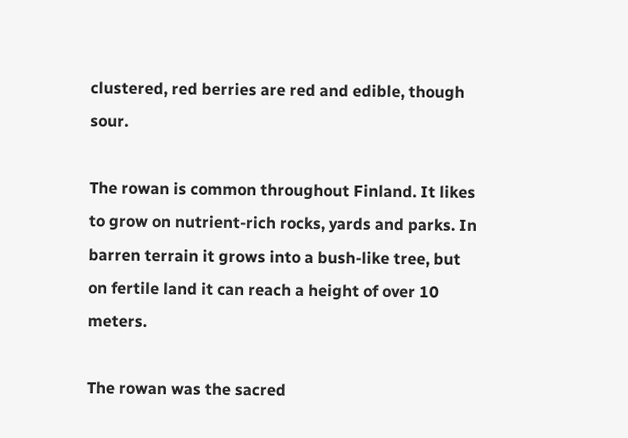clustered, red berries are red and edible, though sour.

The rowan is common throughout Finland. It likes to grow on nutrient-rich rocks, yards and parks. In barren terrain it grows into a bush-like tree, but on fertile land it can reach a height of over 10 meters.

The rowan was the sacred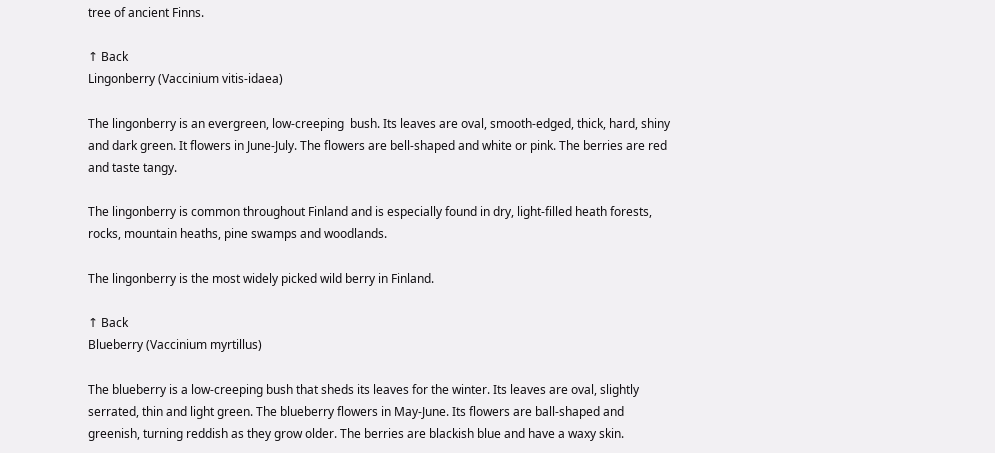tree of ancient Finns.

↑ Back
Lingonberry (Vaccinium vitis-idaea)

The lingonberry is an evergreen, low-creeping  bush. Its leaves are oval, smooth-edged, thick, hard, shiny and dark green. It flowers in June-July. The flowers are bell-shaped and white or pink. The berries are red and taste tangy.

The lingonberry is common throughout Finland and is especially found in dry, light-filled heath forests, rocks, mountain heaths, pine swamps and woodlands.

The lingonberry is the most widely picked wild berry in Finland.

↑ Back
Blueberry (Vaccinium myrtillus)

The blueberry is a low-creeping bush that sheds its leaves for the winter. Its leaves are oval, slightly serrated, thin and light green. The blueberry flowers in May-June. Its flowers are ball-shaped and greenish, turning reddish as they grow older. The berries are blackish blue and have a waxy skin.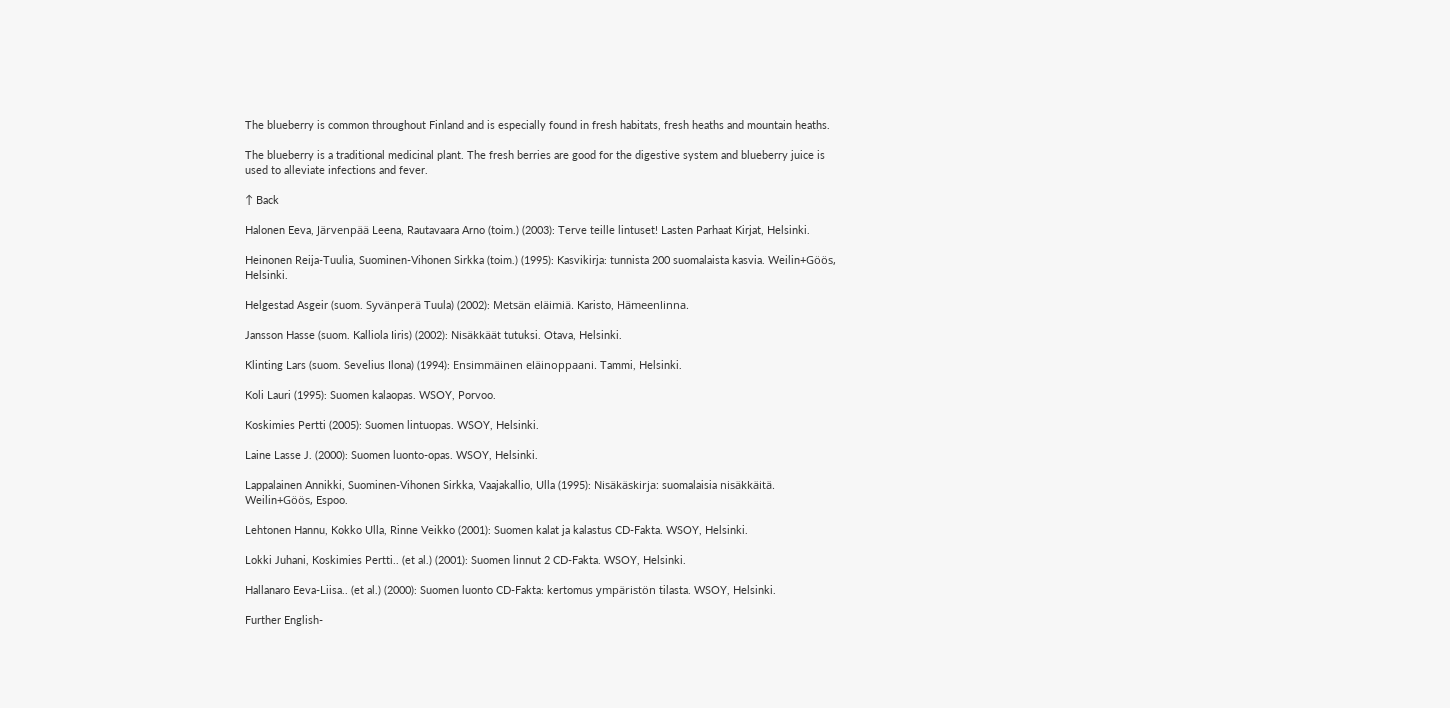The blueberry is common throughout Finland and is especially found in fresh habitats, fresh heaths and mountain heaths.

The blueberry is a traditional medicinal plant. The fresh berries are good for the digestive system and blueberry juice is used to alleviate infections and fever.

↑ Back

Halonen Eeva, Järvenpää Leena, Rautavaara Arno (toim.) (2003): Terve teille lintuset! Lasten Parhaat Kirjat, Helsinki.

Heinonen Reija-Tuulia, Suominen-Vihonen Sirkka (toim.) (1995): Kasvikirja: tunnista 200 suomalaista kasvia. Weilin+Göös, Helsinki.

Helgestad Asgeir (suom. Syvänperä Tuula) (2002): Metsän eläimiä. Karisto, Hämeenlinna.

Jansson Hasse (suom. Kalliola Iiris) (2002): Nisäkkäät tutuksi. Otava, Helsinki.

Klinting Lars (suom. Sevelius Ilona) (1994): Ensimmäinen eläinoppaani. Tammi, Helsinki.

Koli Lauri (1995): Suomen kalaopas. WSOY, Porvoo.

Koskimies Pertti (2005): Suomen lintuopas. WSOY, Helsinki.

Laine Lasse J. (2000): Suomen luonto-opas. WSOY, Helsinki.

Lappalainen Annikki, Suominen-Vihonen Sirkka, Vaajakallio, Ulla (1995): Nisäkäskirja: suomalaisia nisäkkäitä. Weilin+Göös, Espoo.

Lehtonen Hannu, Kokko Ulla, Rinne Veikko (2001): Suomen kalat ja kalastus CD-Fakta. WSOY, Helsinki.

Lokki Juhani, Koskimies Pertti.. (et al.) (2001): Suomen linnut 2 CD-Fakta. WSOY, Helsinki.

Hallanaro Eeva-Liisa.. (et al.) (2000): Suomen luonto CD-Fakta: kertomus ympäristön tilasta. WSOY, Helsinki.

Further English-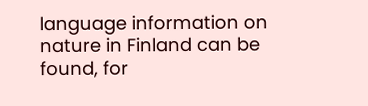language information on nature in Finland can be found, for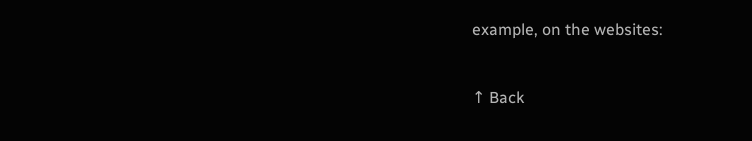example, on the websites:


↑ Back